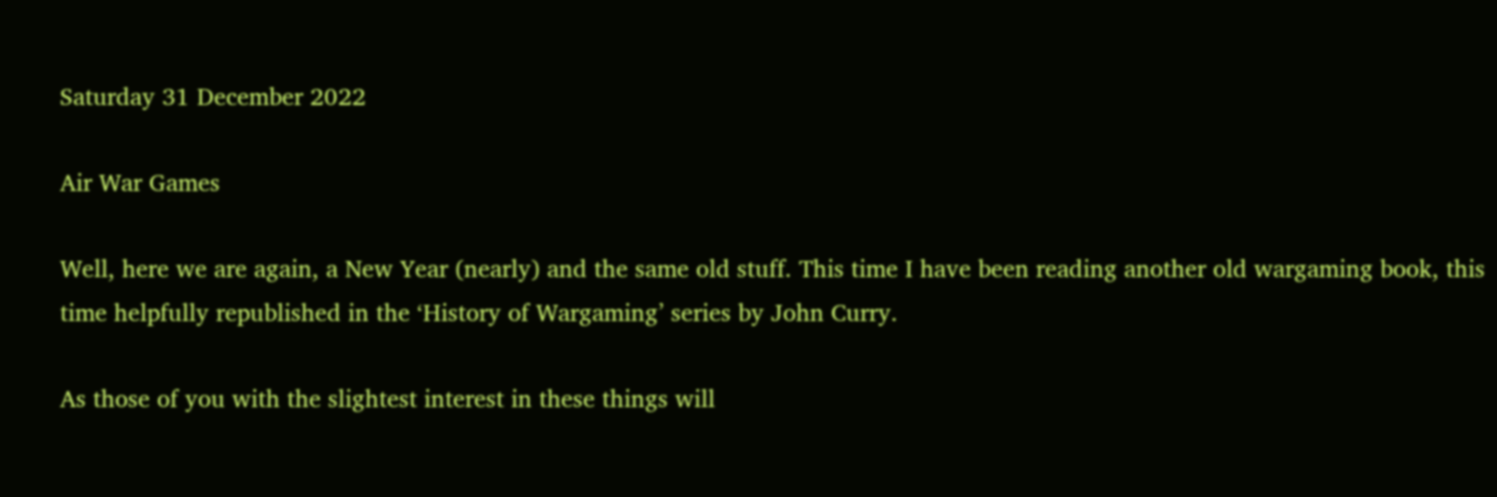Saturday 31 December 2022

Air War Games

Well, here we are again, a New Year (nearly) and the same old stuff. This time I have been reading another old wargaming book, this time helpfully republished in the ‘History of Wargaming’ series by John Curry.

As those of you with the slightest interest in these things will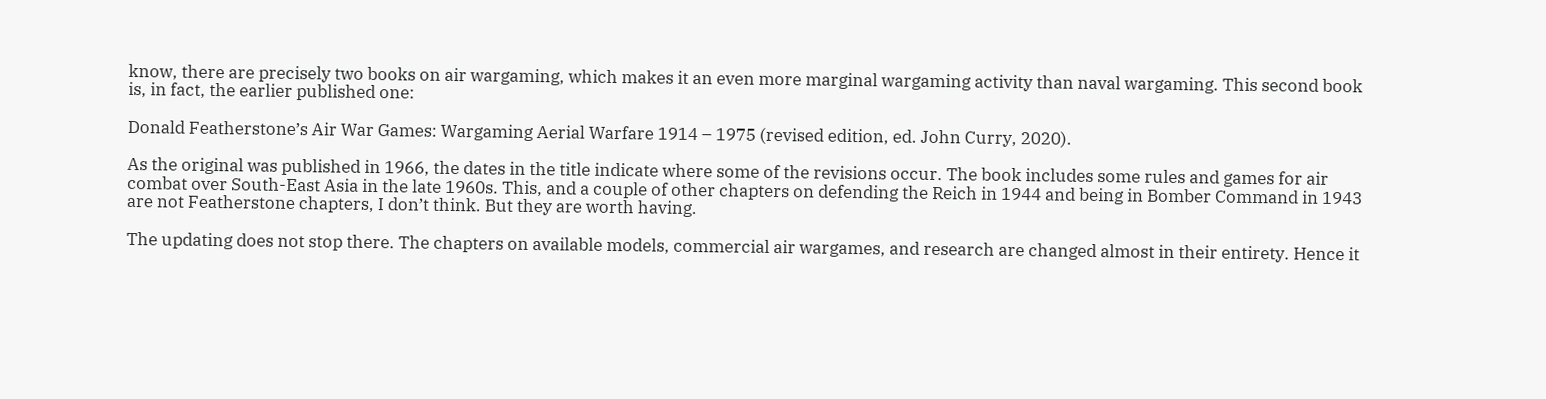know, there are precisely two books on air wargaming, which makes it an even more marginal wargaming activity than naval wargaming. This second book is, in fact, the earlier published one:

Donald Featherstone’s Air War Games: Wargaming Aerial Warfare 1914 – 1975 (revised edition, ed. John Curry, 2020).

As the original was published in 1966, the dates in the title indicate where some of the revisions occur. The book includes some rules and games for air combat over South-East Asia in the late 1960s. This, and a couple of other chapters on defending the Reich in 1944 and being in Bomber Command in 1943 are not Featherstone chapters, I don’t think. But they are worth having.

The updating does not stop there. The chapters on available models, commercial air wargames, and research are changed almost in their entirety. Hence it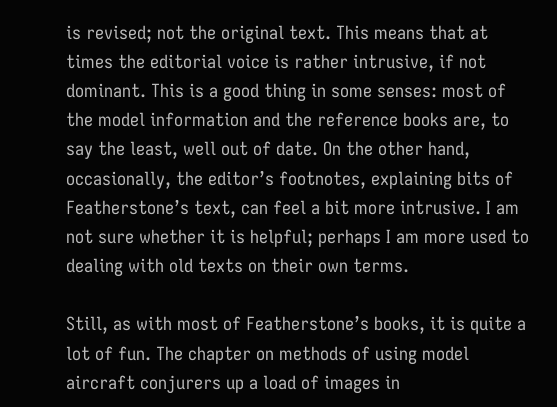is revised; not the original text. This means that at times the editorial voice is rather intrusive, if not dominant. This is a good thing in some senses: most of the model information and the reference books are, to say the least, well out of date. On the other hand, occasionally, the editor’s footnotes, explaining bits of Featherstone’s text, can feel a bit more intrusive. I am not sure whether it is helpful; perhaps I am more used to dealing with old texts on their own terms.

Still, as with most of Featherstone’s books, it is quite a lot of fun. The chapter on methods of using model aircraft conjurers up a load of images in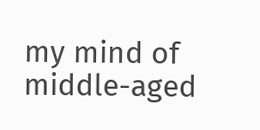my mind of middle-aged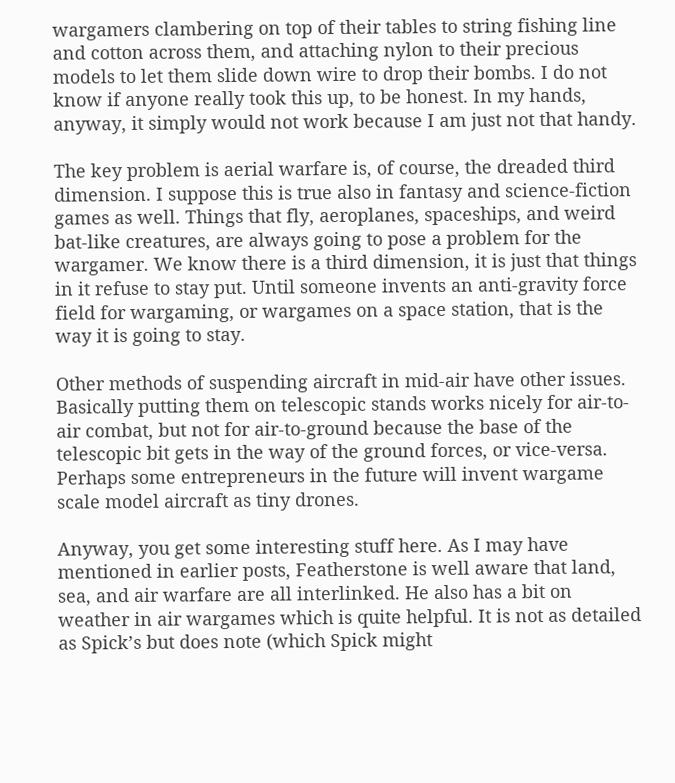wargamers clambering on top of their tables to string fishing line and cotton across them, and attaching nylon to their precious models to let them slide down wire to drop their bombs. I do not know if anyone really took this up, to be honest. In my hands, anyway, it simply would not work because I am just not that handy.

The key problem is aerial warfare is, of course, the dreaded third dimension. I suppose this is true also in fantasy and science-fiction games as well. Things that fly, aeroplanes, spaceships, and weird bat-like creatures, are always going to pose a problem for the wargamer. We know there is a third dimension, it is just that things in it refuse to stay put. Until someone invents an anti-gravity force field for wargaming, or wargames on a space station, that is the way it is going to stay.

Other methods of suspending aircraft in mid-air have other issues. Basically putting them on telescopic stands works nicely for air-to-air combat, but not for air-to-ground because the base of the telescopic bit gets in the way of the ground forces, or vice-versa. Perhaps some entrepreneurs in the future will invent wargame scale model aircraft as tiny drones.

Anyway, you get some interesting stuff here. As I may have mentioned in earlier posts, Featherstone is well aware that land, sea, and air warfare are all interlinked. He also has a bit on weather in air wargames which is quite helpful. It is not as detailed as Spick’s but does note (which Spick might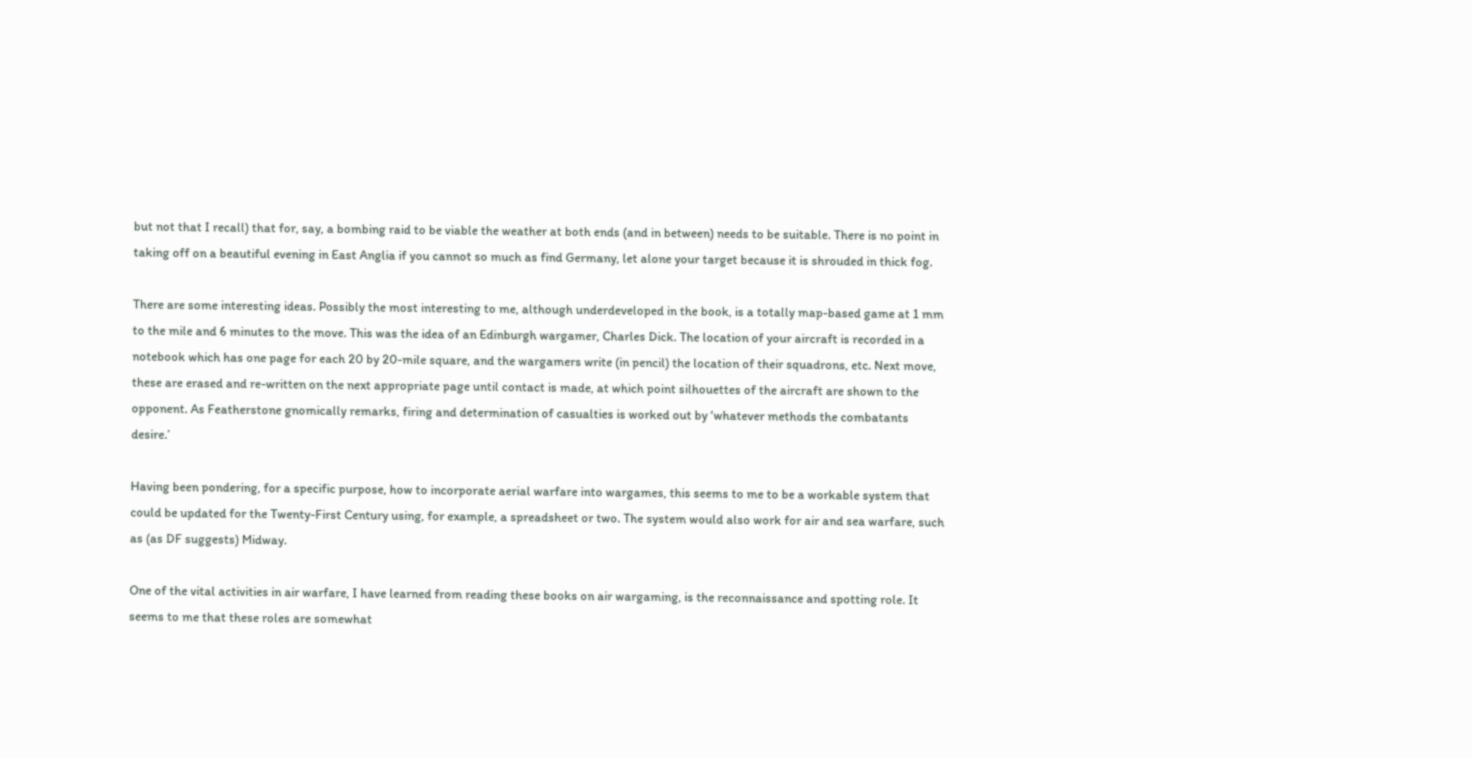but not that I recall) that for, say, a bombing raid to be viable the weather at both ends (and in between) needs to be suitable. There is no point in taking off on a beautiful evening in East Anglia if you cannot so much as find Germany, let alone your target because it is shrouded in thick fog.

There are some interesting ideas. Possibly the most interesting to me, although underdeveloped in the book, is a totally map-based game at 1 mm to the mile and 6 minutes to the move. This was the idea of an Edinburgh wargamer, Charles Dick. The location of your aircraft is recorded in a notebook which has one page for each 20 by 20-mile square, and the wargamers write (in pencil) the location of their squadrons, etc. Next move, these are erased and re-written on the next appropriate page until contact is made, at which point silhouettes of the aircraft are shown to the opponent. As Featherstone gnomically remarks, firing and determination of casualties is worked out by ‘whatever methods the combatants desire.’

Having been pondering, for a specific purpose, how to incorporate aerial warfare into wargames, this seems to me to be a workable system that could be updated for the Twenty-First Century using, for example, a spreadsheet or two. The system would also work for air and sea warfare, such as (as DF suggests) Midway.

One of the vital activities in air warfare, I have learned from reading these books on air wargaming, is the reconnaissance and spotting role. It seems to me that these roles are somewhat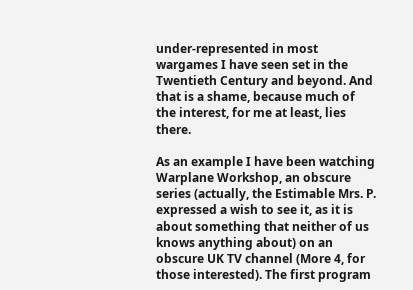under-represented in most wargames I have seen set in the Twentieth Century and beyond. And that is a shame, because much of the interest, for me at least, lies there.

As an example I have been watching Warplane Workshop, an obscure series (actually, the Estimable Mrs. P. expressed a wish to see it, as it is about something that neither of us knows anything about) on an obscure UK TV channel (More 4, for those interested). The first program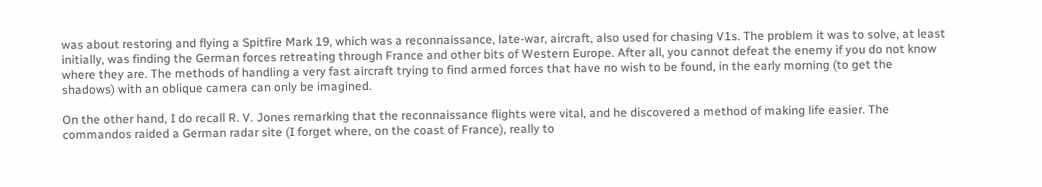was about restoring and flying a Spitfire Mark 19, which was a reconnaissance, late-war, aircraft, also used for chasing V1s. The problem it was to solve, at least initially, was finding the German forces retreating through France and other bits of Western Europe. After all, you cannot defeat the enemy if you do not know where they are. The methods of handling a very fast aircraft trying to find armed forces that have no wish to be found, in the early morning (to get the shadows) with an oblique camera can only be imagined.

On the other hand, I do recall R. V. Jones remarking that the reconnaissance flights were vital, and he discovered a method of making life easier. The commandos raided a German radar site (I forget where, on the coast of France), really to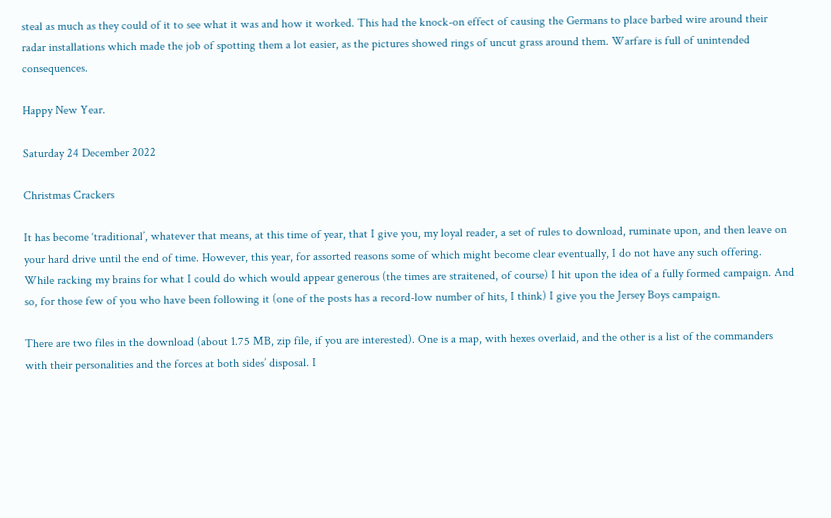steal as much as they could of it to see what it was and how it worked. This had the knock-on effect of causing the Germans to place barbed wire around their radar installations which made the job of spotting them a lot easier, as the pictures showed rings of uncut grass around them. Warfare is full of unintended consequences.

Happy New Year.

Saturday 24 December 2022

Christmas Crackers

It has become ‘traditional’, whatever that means, at this time of year, that I give you, my loyal reader, a set of rules to download, ruminate upon, and then leave on your hard drive until the end of time. However, this year, for assorted reasons some of which might become clear eventually, I do not have any such offering. While racking my brains for what I could do which would appear generous (the times are straitened, of course) I hit upon the idea of a fully formed campaign. And so, for those few of you who have been following it (one of the posts has a record-low number of hits, I think) I give you the Jersey Boys campaign.

There are two files in the download (about 1.75 MB, zip file, if you are interested). One is a map, with hexes overlaid, and the other is a list of the commanders with their personalities and the forces at both sides’ disposal. I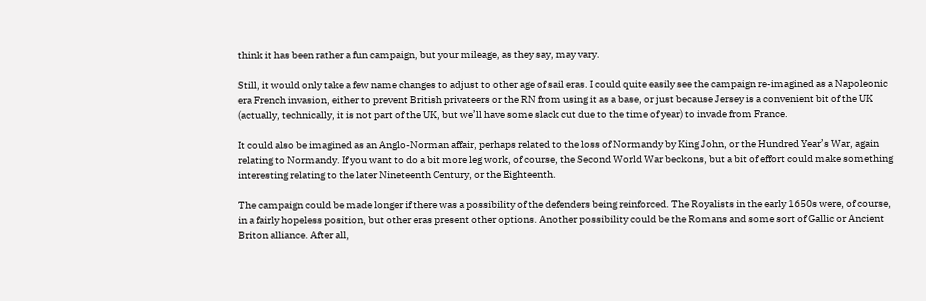think it has been rather a fun campaign, but your mileage, as they say, may vary.

Still, it would only take a few name changes to adjust to other age of sail eras. I could quite easily see the campaign re-imagined as a Napoleonic era French invasion, either to prevent British privateers or the RN from using it as a base, or just because Jersey is a convenient bit of the UK (actually, technically, it is not part of the UK, but we’ll have some slack cut due to the time of year) to invade from France.

It could also be imagined as an Anglo-Norman affair, perhaps related to the loss of Normandy by King John, or the Hundred Year’s War, again relating to Normandy. If you want to do a bit more leg work, of course, the Second World War beckons, but a bit of effort could make something interesting relating to the later Nineteenth Century, or the Eighteenth.

The campaign could be made longer if there was a possibility of the defenders being reinforced. The Royalists in the early 1650s were, of course, in a fairly hopeless position, but other eras present other options. Another possibility could be the Romans and some sort of Gallic or Ancient Briton alliance. After all,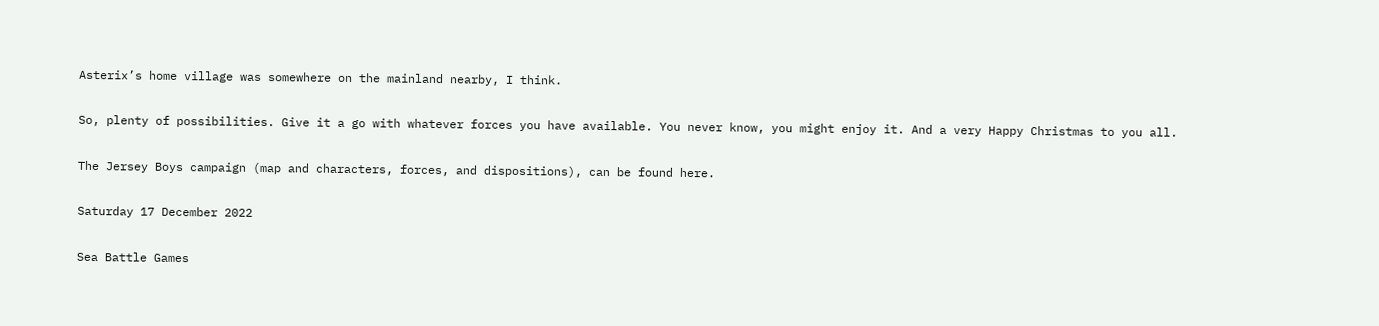Asterix’s home village was somewhere on the mainland nearby, I think.

So, plenty of possibilities. Give it a go with whatever forces you have available. You never know, you might enjoy it. And a very Happy Christmas to you all.

The Jersey Boys campaign (map and characters, forces, and dispositions), can be found here.

Saturday 17 December 2022

Sea Battle Games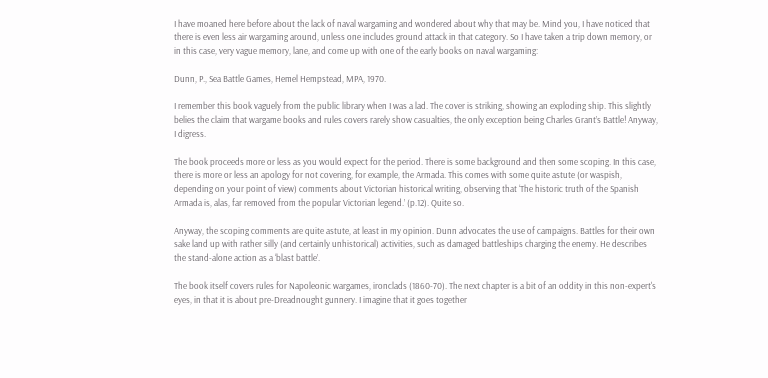I have moaned here before about the lack of naval wargaming and wondered about why that may be. Mind you, I have noticed that there is even less air wargaming around, unless one includes ground attack in that category. So I have taken a trip down memory, or in this case, very vague memory, lane, and come up with one of the early books on naval wargaming:

Dunn, P., Sea Battle Games, Hemel Hempstead, MPA, 1970.

I remember this book vaguely from the public library when I was a lad. The cover is striking, showing an exploding ship. This slightly belies the claim that wargame books and rules covers rarely show casualties, the only exception being Charles Grant’s Battle! Anyway, I digress.

The book proceeds more or less as you would expect for the period. There is some background and then some scoping. In this case, there is more or less an apology for not covering, for example, the Armada. This comes with some quite astute (or waspish, depending on your point of view) comments about Victorian historical writing, observing that ‘The historic truth of the Spanish Armada is, alas, far removed from the popular Victorian legend.’ (p.12). Quite so.

Anyway, the scoping comments are quite astute, at least in my opinion. Dunn advocates the use of campaigns. Battles for their own sake land up with rather silly (and certainly unhistorical) activities, such as damaged battleships charging the enemy. He describes the stand-alone action as a ‘blast battle’.

The book itself covers rules for Napoleonic wargames, ironclads (1860-70). The next chapter is a bit of an oddity in this non-expert's eyes, in that it is about pre-Dreadnought gunnery. I imagine that it goes together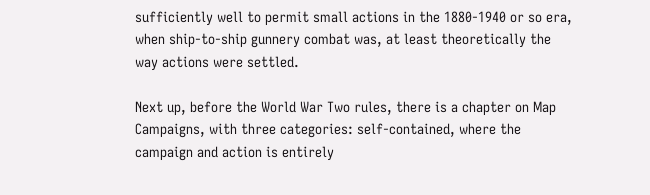sufficiently well to permit small actions in the 1880-1940 or so era, when ship-to-ship gunnery combat was, at least theoretically the way actions were settled.

Next up, before the World War Two rules, there is a chapter on Map Campaigns, with three categories: self-contained, where the campaign and action is entirely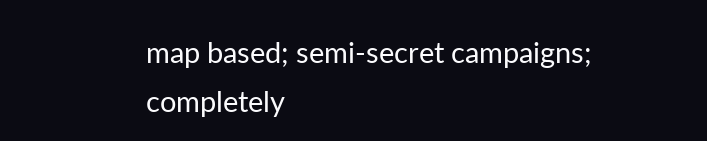map based; semi-secret campaigns; completely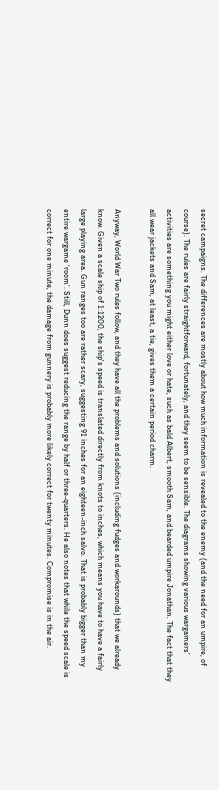secret campaigns. The differences are mostly about how much information is revealed to the enemy (and the need for an umpire, of course). The rules are fairly straightforward, fortunately, and they seem to be sensible. The diagrams showing various wargamers’ activities are something you might either love or hate, such as bald Albert, smooth Sam, and bearded umpire Jonathan. The fact that they all wear jackets and Sam, at least, a tie, gives them a certain period charm.

Anyway, World War Two rules follow, and they have all the problems and solutions (including fudges and workarounds) that we already know. Given a scale ship of 1:1200, the ship's speed is translated directly from knots to inches, which means you have to have a fairly large playing area. Gun ranges too are rather scary, suggesting 91 inches for an eighteen-inch salvo. That is probably bigger than my entire wargame ‘room’. Still, Dunn does suggest reducing the range by half or three-quarters. He also notes that while the speed scale is correct for one minute, the damage from gunnery is probably more likely correct for twenty minutes. Compromise is in the air.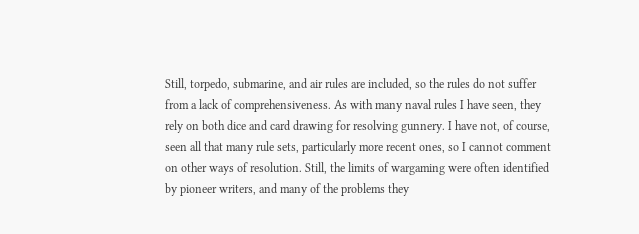Still, torpedo, submarine, and air rules are included, so the rules do not suffer from a lack of comprehensiveness. As with many naval rules I have seen, they rely on both dice and card drawing for resolving gunnery. I have not, of course, seen all that many rule sets, particularly more recent ones, so I cannot comment on other ways of resolution. Still, the limits of wargaming were often identified by pioneer writers, and many of the problems they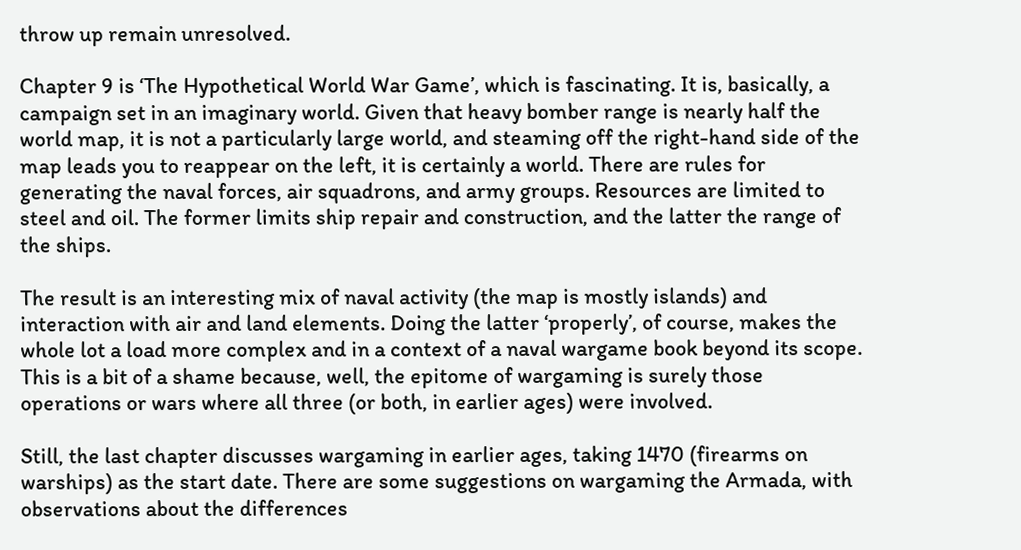throw up remain unresolved.

Chapter 9 is ‘The Hypothetical World War Game’, which is fascinating. It is, basically, a campaign set in an imaginary world. Given that heavy bomber range is nearly half the world map, it is not a particularly large world, and steaming off the right-hand side of the map leads you to reappear on the left, it is certainly a world. There are rules for generating the naval forces, air squadrons, and army groups. Resources are limited to steel and oil. The former limits ship repair and construction, and the latter the range of the ships.

The result is an interesting mix of naval activity (the map is mostly islands) and interaction with air and land elements. Doing the latter ‘properly’, of course, makes the whole lot a load more complex and in a context of a naval wargame book beyond its scope. This is a bit of a shame because, well, the epitome of wargaming is surely those operations or wars where all three (or both, in earlier ages) were involved.

Still, the last chapter discusses wargaming in earlier ages, taking 1470 (firearms on warships) as the start date. There are some suggestions on wargaming the Armada, with observations about the differences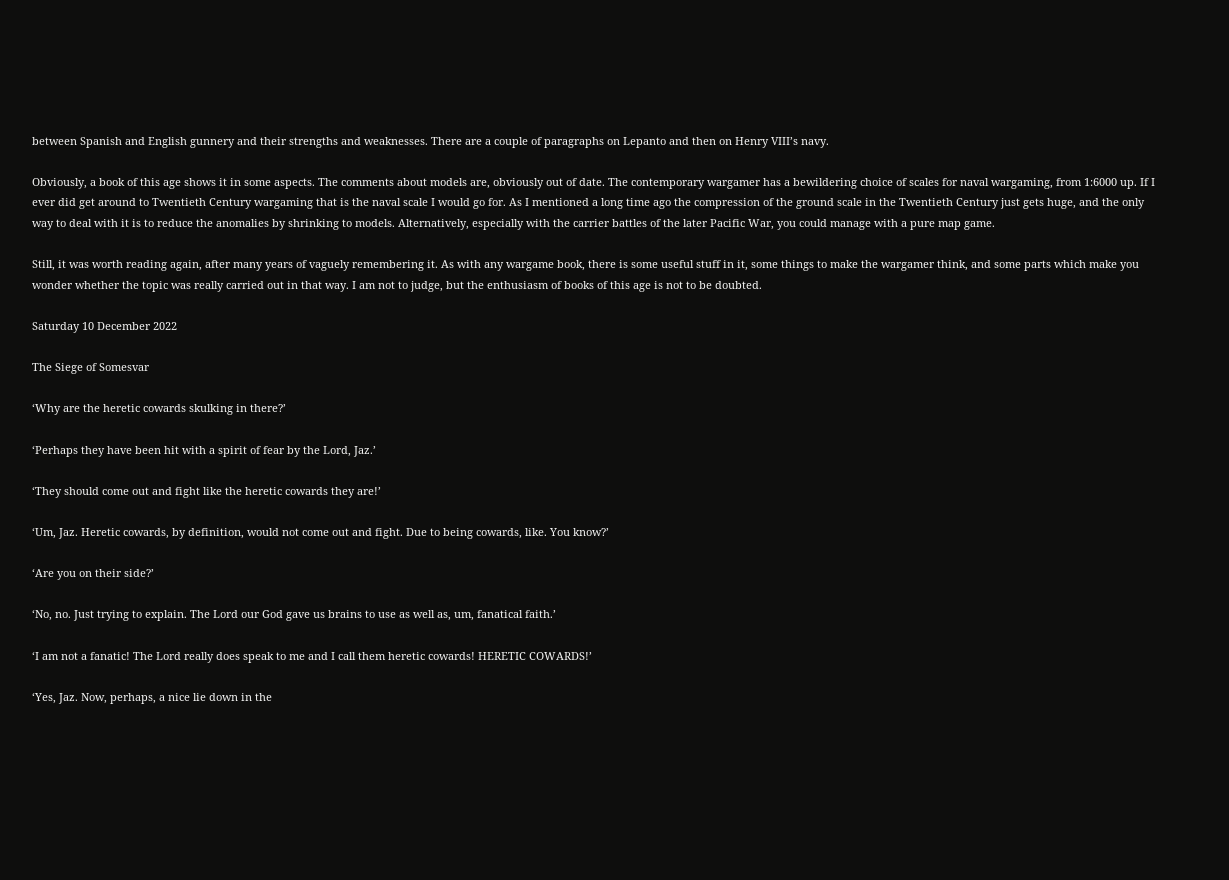between Spanish and English gunnery and their strengths and weaknesses. There are a couple of paragraphs on Lepanto and then on Henry VIII’s navy.

Obviously, a book of this age shows it in some aspects. The comments about models are, obviously out of date. The contemporary wargamer has a bewildering choice of scales for naval wargaming, from 1:6000 up. If I ever did get around to Twentieth Century wargaming that is the naval scale I would go for. As I mentioned a long time ago the compression of the ground scale in the Twentieth Century just gets huge, and the only way to deal with it is to reduce the anomalies by shrinking to models. Alternatively, especially with the carrier battles of the later Pacific War, you could manage with a pure map game.

Still, it was worth reading again, after many years of vaguely remembering it. As with any wargame book, there is some useful stuff in it, some things to make the wargamer think, and some parts which make you wonder whether the topic was really carried out in that way. I am not to judge, but the enthusiasm of books of this age is not to be doubted.

Saturday 10 December 2022

The Siege of Somesvar

‘Why are the heretic cowards skulking in there?’

‘Perhaps they have been hit with a spirit of fear by the Lord, Jaz.’

‘They should come out and fight like the heretic cowards they are!’

‘Um, Jaz. Heretic cowards, by definition, would not come out and fight. Due to being cowards, like. You know?’

‘Are you on their side?’

‘No, no. Just trying to explain. The Lord our God gave us brains to use as well as, um, fanatical faith.’

‘I am not a fanatic! The Lord really does speak to me and I call them heretic cowards! HERETIC COWARDS!’

‘Yes, Jaz. Now, perhaps, a nice lie down in the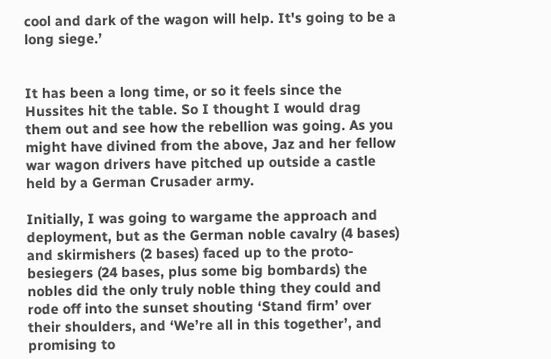cool and dark of the wagon will help. It's going to be a long siege.’


It has been a long time, or so it feels since the Hussites hit the table. So I thought I would drag them out and see how the rebellion was going. As you might have divined from the above, Jaz and her fellow war wagon drivers have pitched up outside a castle held by a German Crusader army.

Initially, I was going to wargame the approach and deployment, but as the German noble cavalry (4 bases) and skirmishers (2 bases) faced up to the proto-besiegers (24 bases, plus some big bombards) the nobles did the only truly noble thing they could and rode off into the sunset shouting ‘Stand firm’ over their shoulders, and ‘We’re all in this together’, and promising to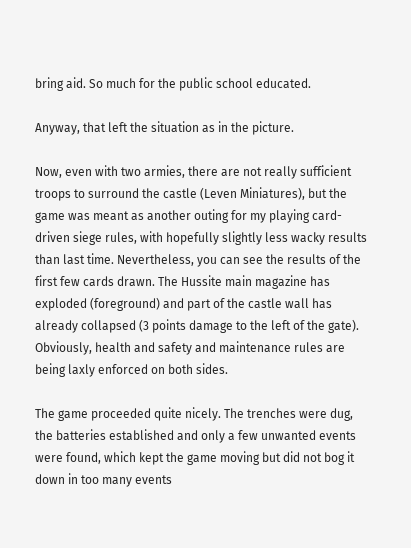bring aid. So much for the public school educated.

Anyway, that left the situation as in the picture.

Now, even with two armies, there are not really sufficient troops to surround the castle (Leven Miniatures), but the game was meant as another outing for my playing card-driven siege rules, with hopefully slightly less wacky results than last time. Nevertheless, you can see the results of the first few cards drawn. The Hussite main magazine has exploded (foreground) and part of the castle wall has already collapsed (3 points damage to the left of the gate). Obviously, health and safety and maintenance rules are being laxly enforced on both sides.

The game proceeded quite nicely. The trenches were dug, the batteries established and only a few unwanted events were found, which kept the game moving but did not bog it down in too many events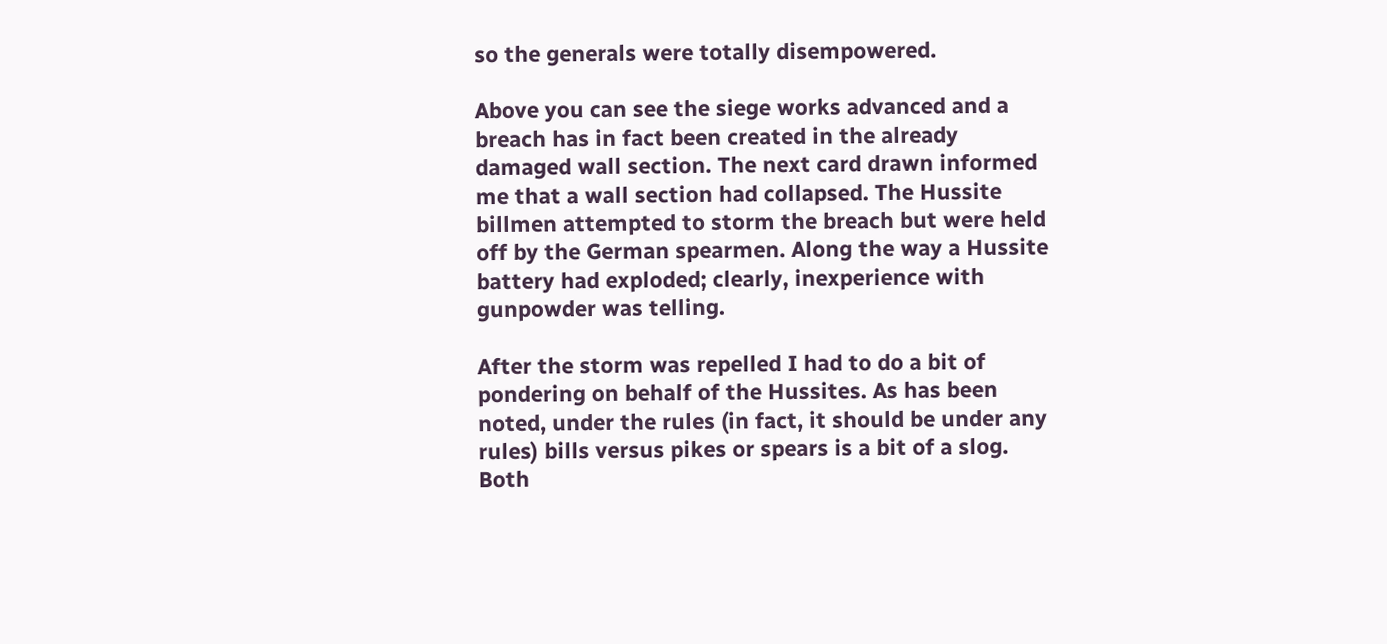so the generals were totally disempowered.

Above you can see the siege works advanced and a breach has in fact been created in the already damaged wall section. The next card drawn informed me that a wall section had collapsed. The Hussite billmen attempted to storm the breach but were held off by the German spearmen. Along the way a Hussite battery had exploded; clearly, inexperience with gunpowder was telling.

After the storm was repelled I had to do a bit of pondering on behalf of the Hussites. As has been noted, under the rules (in fact, it should be under any rules) bills versus pikes or spears is a bit of a slog. Both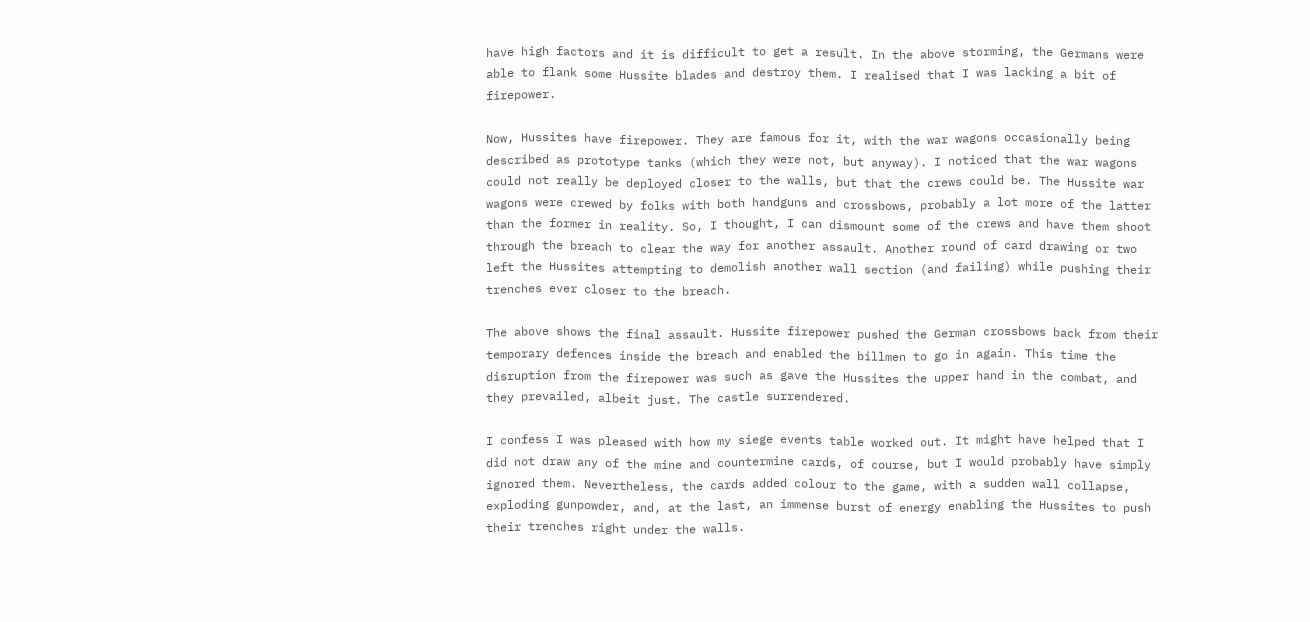have high factors and it is difficult to get a result. In the above storming, the Germans were able to flank some Hussite blades and destroy them. I realised that I was lacking a bit of firepower.

Now, Hussites have firepower. They are famous for it, with the war wagons occasionally being described as prototype tanks (which they were not, but anyway). I noticed that the war wagons could not really be deployed closer to the walls, but that the crews could be. The Hussite war wagons were crewed by folks with both handguns and crossbows, probably a lot more of the latter than the former in reality. So, I thought, I can dismount some of the crews and have them shoot through the breach to clear the way for another assault. Another round of card drawing or two left the Hussites attempting to demolish another wall section (and failing) while pushing their trenches ever closer to the breach.

The above shows the final assault. Hussite firepower pushed the German crossbows back from their temporary defences inside the breach and enabled the billmen to go in again. This time the disruption from the firepower was such as gave the Hussites the upper hand in the combat, and they prevailed, albeit just. The castle surrendered.

I confess I was pleased with how my siege events table worked out. It might have helped that I did not draw any of the mine and countermine cards, of course, but I would probably have simply ignored them. Nevertheless, the cards added colour to the game, with a sudden wall collapse, exploding gunpowder, and, at the last, an immense burst of energy enabling the Hussites to push their trenches right under the walls.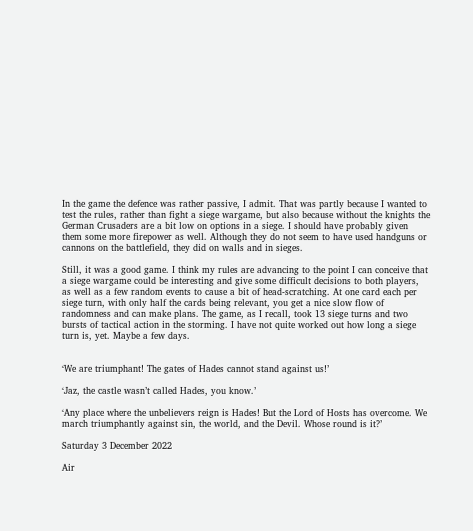In the game the defence was rather passive, I admit. That was partly because I wanted to test the rules, rather than fight a siege wargame, but also because without the knights the German Crusaders are a bit low on options in a siege. I should have probably given them some more firepower as well. Although they do not seem to have used handguns or cannons on the battlefield, they did on walls and in sieges.

Still, it was a good game. I think my rules are advancing to the point I can conceive that a siege wargame could be interesting and give some difficult decisions to both players, as well as a few random events to cause a bit of head-scratching. At one card each per siege turn, with only half the cards being relevant, you get a nice slow flow of randomness and can make plans. The game, as I recall, took 13 siege turns and two bursts of tactical action in the storming. I have not quite worked out how long a siege turn is, yet. Maybe a few days.


‘We are triumphant! The gates of Hades cannot stand against us!’

‘Jaz, the castle wasn’t called Hades, you know.’

‘Any place where the unbelievers reign is Hades! But the Lord of Hosts has overcome. We march triumphantly against sin, the world, and the Devil. Whose round is it?’

Saturday 3 December 2022

Air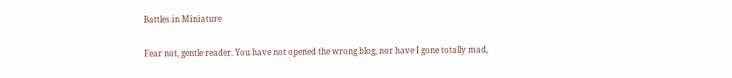Battles in Miniature

Fear not, gentle reader. You have not opened the wrong blog, nor have I gone totally mad,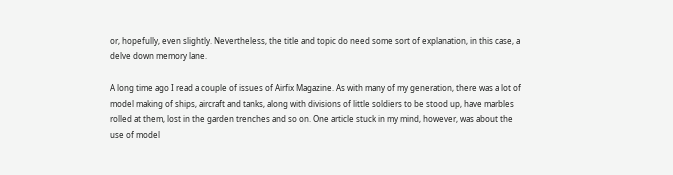or, hopefully, even slightly. Nevertheless, the title and topic do need some sort of explanation, in this case, a delve down memory lane.

A long time ago I read a couple of issues of Airfix Magazine. As with many of my generation, there was a lot of model making of ships, aircraft and tanks, along with divisions of little soldiers to be stood up, have marbles rolled at them, lost in the garden trenches and so on. One article stuck in my mind, however, was about the use of model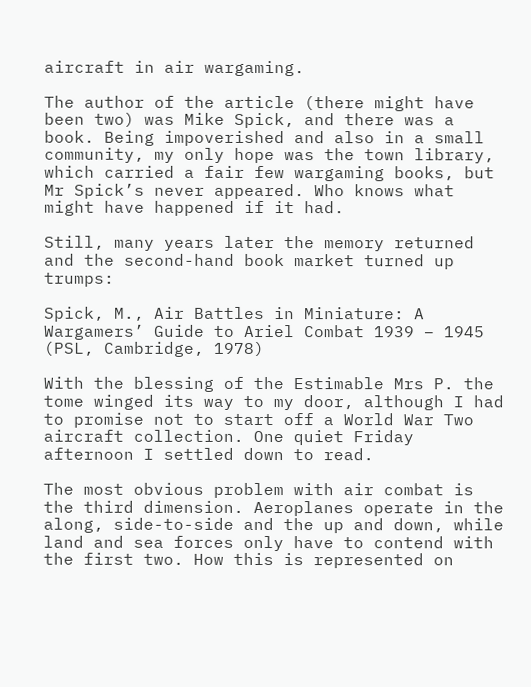aircraft in air wargaming.

The author of the article (there might have been two) was Mike Spick, and there was a book. Being impoverished and also in a small community, my only hope was the town library, which carried a fair few wargaming books, but Mr Spick’s never appeared. Who knows what might have happened if it had.

Still, many years later the memory returned and the second-hand book market turned up trumps:

Spick, M., Air Battles in Miniature: A Wargamers’ Guide to Ariel Combat 1939 – 1945 (PSL, Cambridge, 1978)

With the blessing of the Estimable Mrs P. the tome winged its way to my door, although I had to promise not to start off a World War Two aircraft collection. One quiet Friday afternoon I settled down to read.

The most obvious problem with air combat is the third dimension. Aeroplanes operate in the along, side-to-side and the up and down, while land and sea forces only have to contend with the first two. How this is represented on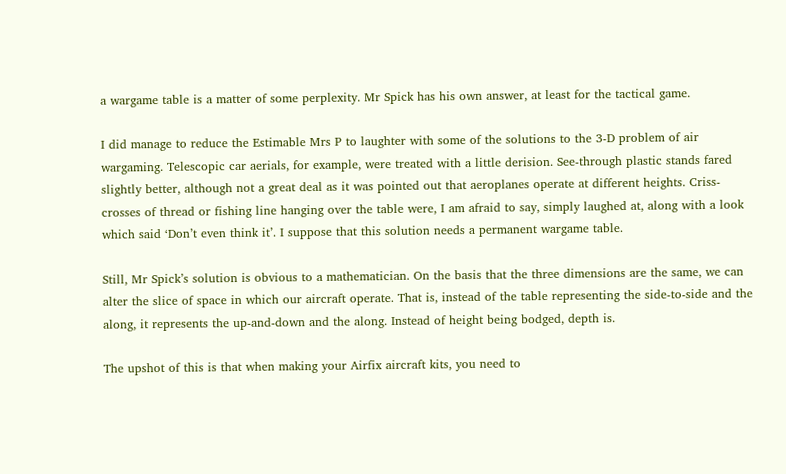a wargame table is a matter of some perplexity. Mr Spick has his own answer, at least for the tactical game.

I did manage to reduce the Estimable Mrs P to laughter with some of the solutions to the 3-D problem of air wargaming. Telescopic car aerials, for example, were treated with a little derision. See-through plastic stands fared slightly better, although not a great deal as it was pointed out that aeroplanes operate at different heights. Criss-crosses of thread or fishing line hanging over the table were, I am afraid to say, simply laughed at, along with a look which said ‘Don’t even think it’. I suppose that this solution needs a permanent wargame table.

Still, Mr Spick’s solution is obvious to a mathematician. On the basis that the three dimensions are the same, we can alter the slice of space in which our aircraft operate. That is, instead of the table representing the side-to-side and the along, it represents the up-and-down and the along. Instead of height being bodged, depth is.

The upshot of this is that when making your Airfix aircraft kits, you need to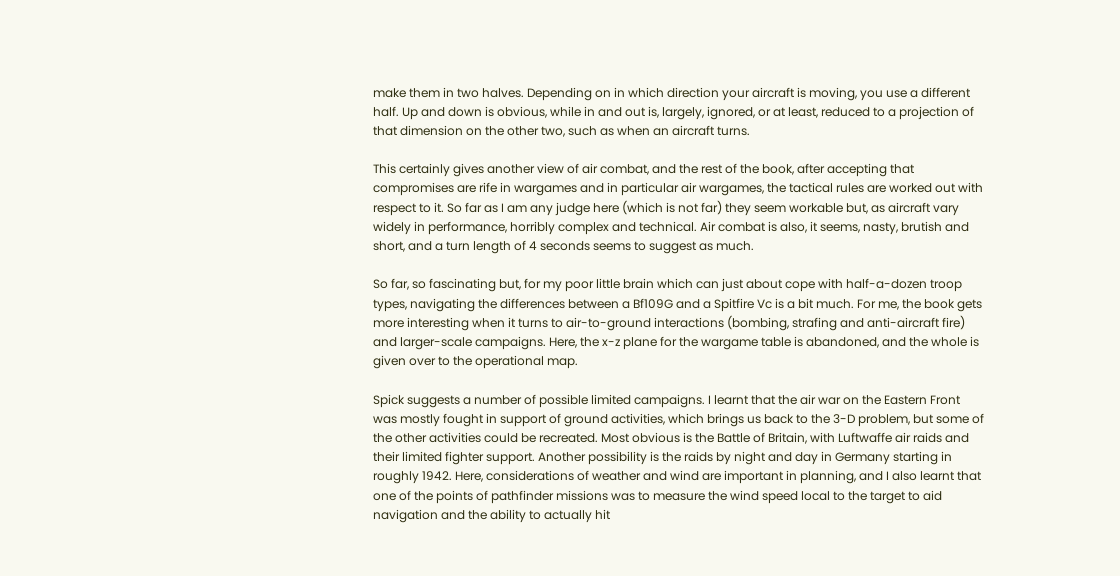make them in two halves. Depending on in which direction your aircraft is moving, you use a different half. Up and down is obvious, while in and out is, largely, ignored, or at least, reduced to a projection of that dimension on the other two, such as when an aircraft turns.

This certainly gives another view of air combat, and the rest of the book, after accepting that compromises are rife in wargames and in particular air wargames, the tactical rules are worked out with respect to it. So far as I am any judge here (which is not far) they seem workable but, as aircraft vary widely in performance, horribly complex and technical. Air combat is also, it seems, nasty, brutish and short, and a turn length of 4 seconds seems to suggest as much.

So far, so fascinating but, for my poor little brain which can just about cope with half-a-dozen troop types, navigating the differences between a Bf109G and a Spitfire Vc is a bit much. For me, the book gets more interesting when it turns to air-to-ground interactions (bombing, strafing and anti-aircraft fire) and larger-scale campaigns. Here, the x-z plane for the wargame table is abandoned, and the whole is given over to the operational map.

Spick suggests a number of possible limited campaigns. I learnt that the air war on the Eastern Front was mostly fought in support of ground activities, which brings us back to the 3-D problem, but some of the other activities could be recreated. Most obvious is the Battle of Britain, with Luftwaffe air raids and their limited fighter support. Another possibility is the raids by night and day in Germany starting in roughly 1942. Here, considerations of weather and wind are important in planning, and I also learnt that one of the points of pathfinder missions was to measure the wind speed local to the target to aid navigation and the ability to actually hit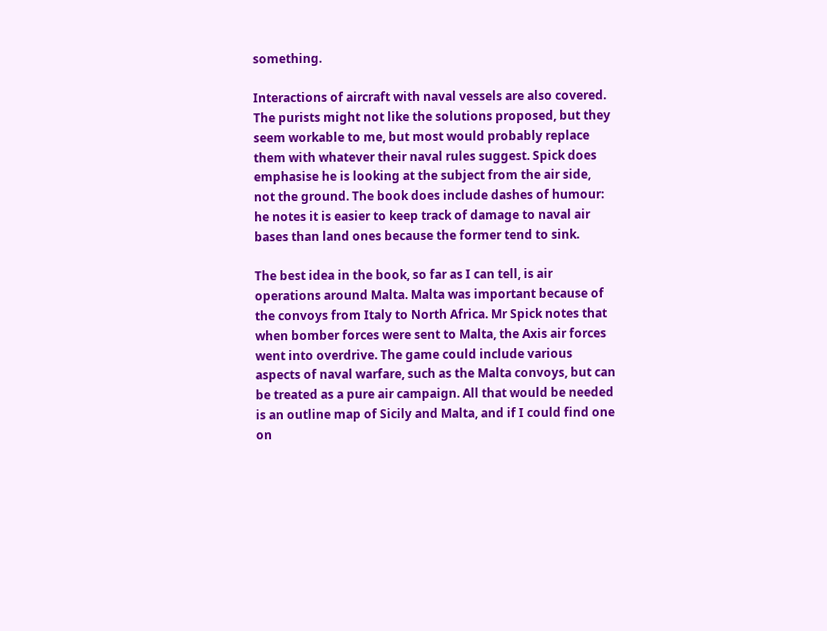something.

Interactions of aircraft with naval vessels are also covered. The purists might not like the solutions proposed, but they seem workable to me, but most would probably replace them with whatever their naval rules suggest. Spick does emphasise he is looking at the subject from the air side, not the ground. The book does include dashes of humour: he notes it is easier to keep track of damage to naval air bases than land ones because the former tend to sink.

The best idea in the book, so far as I can tell, is air operations around Malta. Malta was important because of the convoys from Italy to North Africa. Mr Spick notes that when bomber forces were sent to Malta, the Axis air forces went into overdrive. The game could include various aspects of naval warfare, such as the Malta convoys, but can be treated as a pure air campaign. All that would be needed is an outline map of Sicily and Malta, and if I could find one on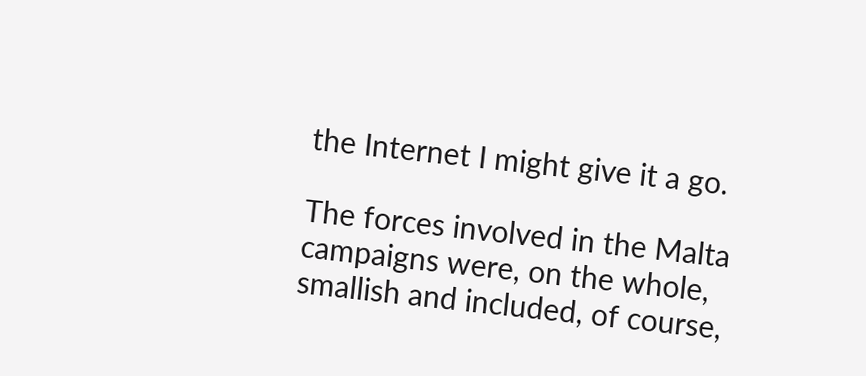the Internet I might give it a go.

The forces involved in the Malta campaigns were, on the whole, smallish and included, of course,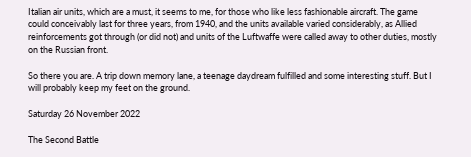Italian air units, which are a must, it seems to me, for those who like less fashionable aircraft. The game could conceivably last for three years, from 1940, and the units available varied considerably, as Allied reinforcements got through (or did not) and units of the Luftwaffe were called away to other duties, mostly on the Russian front.

So there you are. A trip down memory lane, a teenage daydream fulfilled and some interesting stuff. But I will probably keep my feet on the ground.

Saturday 26 November 2022

The Second Battle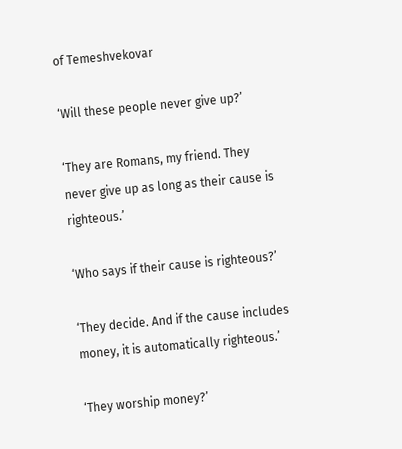of Temeshvekovar

‘Will these people never give up?’

‘They are Romans, my friend. They never give up as long as their cause is righteous.’

‘Who says if their cause is righteous?’

‘They decide. And if the cause includes money, it is automatically righteous.’

‘They worship money?’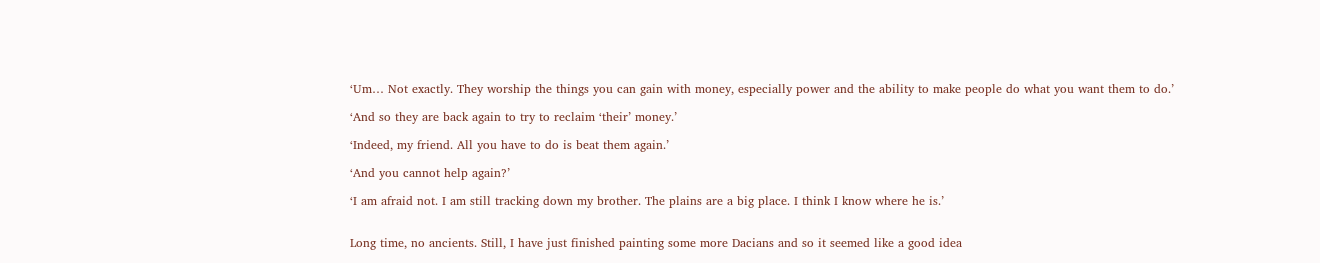‘Um… Not exactly. They worship the things you can gain with money, especially power and the ability to make people do what you want them to do.’

‘And so they are back again to try to reclaim ‘their’ money.’

‘Indeed, my friend. All you have to do is beat them again.’

‘And you cannot help again?’

‘I am afraid not. I am still tracking down my brother. The plains are a big place. I think I know where he is.’


Long time, no ancients. Still, I have just finished painting some more Dacians and so it seemed like a good idea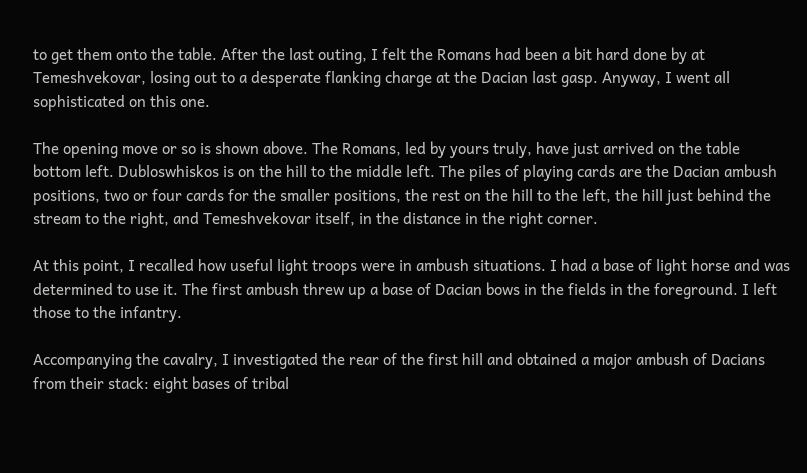to get them onto the table. After the last outing, I felt the Romans had been a bit hard done by at Temeshvekovar, losing out to a desperate flanking charge at the Dacian last gasp. Anyway, I went all sophisticated on this one.

The opening move or so is shown above. The Romans, led by yours truly, have just arrived on the table bottom left. Dubloswhiskos is on the hill to the middle left. The piles of playing cards are the Dacian ambush positions, two or four cards for the smaller positions, the rest on the hill to the left, the hill just behind the stream to the right, and Temeshvekovar itself, in the distance in the right corner.

At this point, I recalled how useful light troops were in ambush situations. I had a base of light horse and was determined to use it. The first ambush threw up a base of Dacian bows in the fields in the foreground. I left those to the infantry.

Accompanying the cavalry, I investigated the rear of the first hill and obtained a major ambush of Dacians from their stack: eight bases of tribal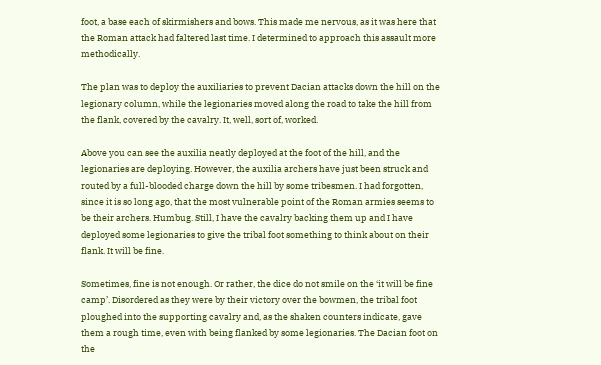foot, a base each of skirmishers and bows. This made me nervous, as it was here that the Roman attack had faltered last time. I determined to approach this assault more methodically.

The plan was to deploy the auxiliaries to prevent Dacian attacks down the hill on the legionary column, while the legionaries moved along the road to take the hill from the flank, covered by the cavalry. It, well, sort of, worked.

Above you can see the auxilia neatly deployed at the foot of the hill, and the legionaries are deploying. However, the auxilia archers have just been struck and routed by a full-blooded charge down the hill by some tribesmen. I had forgotten, since it is so long ago, that the most vulnerable point of the Roman armies seems to be their archers. Humbug. Still, I have the cavalry backing them up and I have deployed some legionaries to give the tribal foot something to think about on their flank. It will be fine.

Sometimes, fine is not enough. Or rather, the dice do not smile on the ‘it will be fine camp’. Disordered as they were by their victory over the bowmen, the tribal foot ploughed into the supporting cavalry and, as the shaken counters indicate, gave them a rough time, even with being flanked by some legionaries. The Dacian foot on the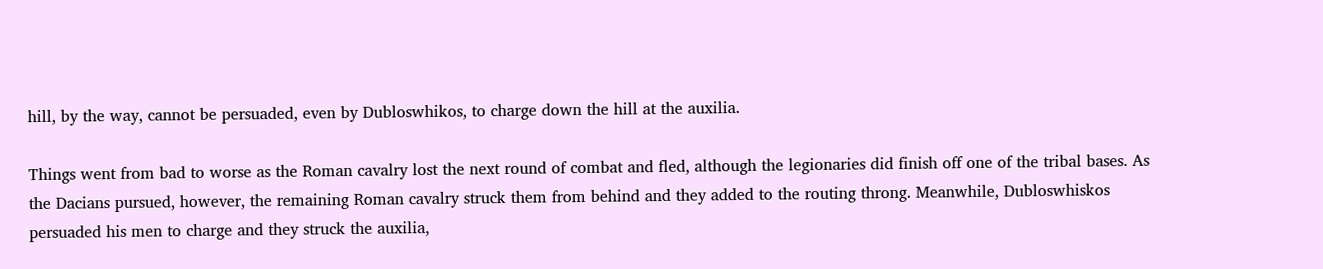hill, by the way, cannot be persuaded, even by Dubloswhikos, to charge down the hill at the auxilia.

Things went from bad to worse as the Roman cavalry lost the next round of combat and fled, although the legionaries did finish off one of the tribal bases. As the Dacians pursued, however, the remaining Roman cavalry struck them from behind and they added to the routing throng. Meanwhile, Dubloswhiskos persuaded his men to charge and they struck the auxilia,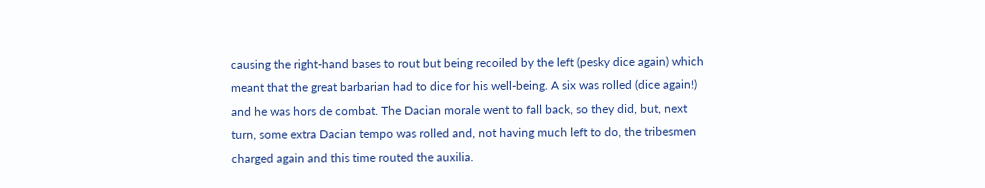causing the right-hand bases to rout but being recoiled by the left (pesky dice again) which meant that the great barbarian had to dice for his well-being. A six was rolled (dice again!) and he was hors de combat. The Dacian morale went to fall back, so they did, but, next turn, some extra Dacian tempo was rolled and, not having much left to do, the tribesmen charged again and this time routed the auxilia.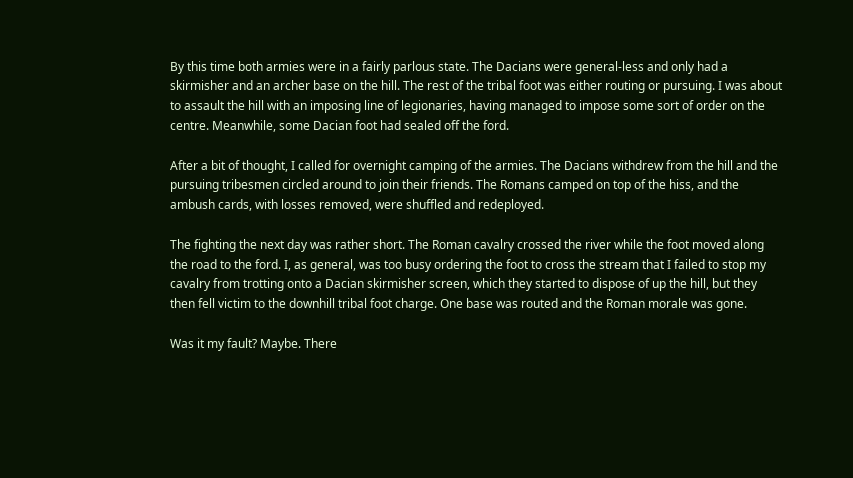By this time both armies were in a fairly parlous state. The Dacians were general-less and only had a skirmisher and an archer base on the hill. The rest of the tribal foot was either routing or pursuing. I was about to assault the hill with an imposing line of legionaries, having managed to impose some sort of order on the centre. Meanwhile, some Dacian foot had sealed off the ford.

After a bit of thought, I called for overnight camping of the armies. The Dacians withdrew from the hill and the pursuing tribesmen circled around to join their friends. The Romans camped on top of the hiss, and the ambush cards, with losses removed, were shuffled and redeployed.

The fighting the next day was rather short. The Roman cavalry crossed the river while the foot moved along the road to the ford. I, as general, was too busy ordering the foot to cross the stream that I failed to stop my cavalry from trotting onto a Dacian skirmisher screen, which they started to dispose of up the hill, but they then fell victim to the downhill tribal foot charge. One base was routed and the Roman morale was gone.

Was it my fault? Maybe. There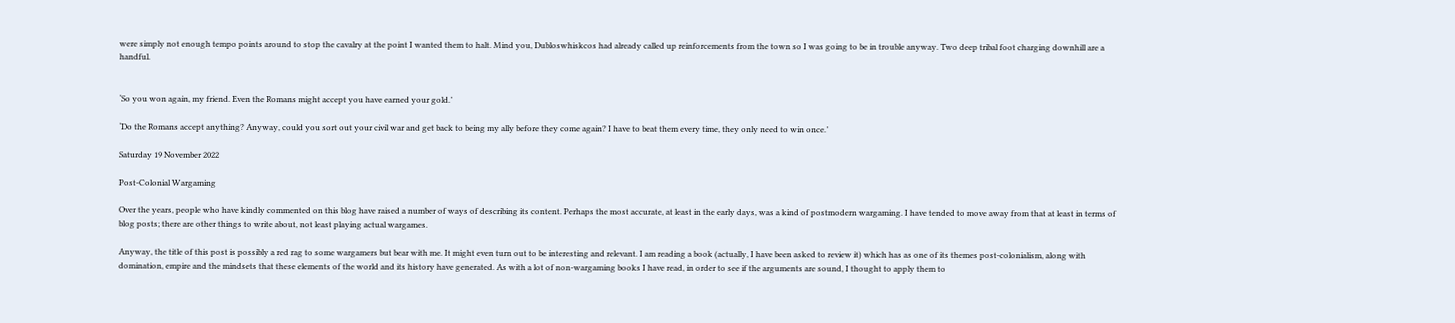were simply not enough tempo points around to stop the cavalry at the point I wanted them to halt. Mind you, Dubloswhiskcos had already called up reinforcements from the town so I was going to be in trouble anyway. Two deep tribal foot charging downhill are a handful.


‘So you won again, my friend. Even the Romans might accept you have earned your gold.’

‘Do the Romans accept anything? Anyway, could you sort out your civil war and get back to being my ally before they come again? I have to beat them every time, they only need to win once.’

Saturday 19 November 2022

Post-Colonial Wargaming

Over the years, people who have kindly commented on this blog have raised a number of ways of describing its content. Perhaps the most accurate, at least in the early days, was a kind of postmodern wargaming. I have tended to move away from that at least in terms of blog posts; there are other things to write about, not least playing actual wargames.

Anyway, the title of this post is possibly a red rag to some wargamers but bear with me. It might even turn out to be interesting and relevant. I am reading a book (actually, I have been asked to review it) which has as one of its themes post-colonialism, along with domination, empire and the mindsets that these elements of the world and its history have generated. As with a lot of non-wargaming books I have read, in order to see if the arguments are sound, I thought to apply them to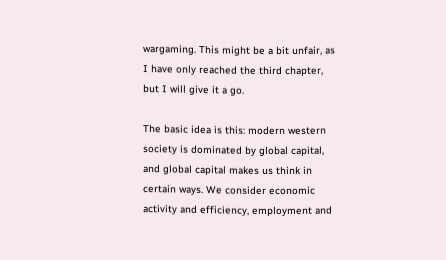wargaming. This might be a bit unfair, as I have only reached the third chapter, but I will give it a go.

The basic idea is this: modern western society is dominated by global capital, and global capital makes us think in certain ways. We consider economic activity and efficiency, employment and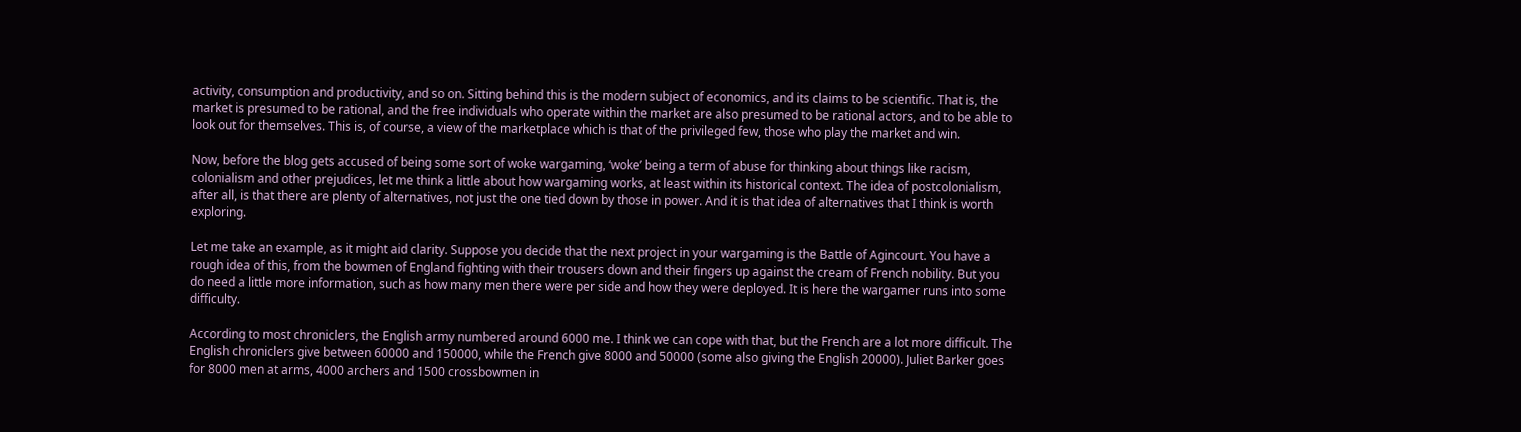activity, consumption and productivity, and so on. Sitting behind this is the modern subject of economics, and its claims to be scientific. That is, the market is presumed to be rational, and the free individuals who operate within the market are also presumed to be rational actors, and to be able to look out for themselves. This is, of course, a view of the marketplace which is that of the privileged few, those who play the market and win.

Now, before the blog gets accused of being some sort of woke wargaming, ‘woke’ being a term of abuse for thinking about things like racism, colonialism and other prejudices, let me think a little about how wargaming works, at least within its historical context. The idea of postcolonialism, after all, is that there are plenty of alternatives, not just the one tied down by those in power. And it is that idea of alternatives that I think is worth exploring.

Let me take an example, as it might aid clarity. Suppose you decide that the next project in your wargaming is the Battle of Agincourt. You have a rough idea of this, from the bowmen of England fighting with their trousers down and their fingers up against the cream of French nobility. But you do need a little more information, such as how many men there were per side and how they were deployed. It is here the wargamer runs into some difficulty.

According to most chroniclers, the English army numbered around 6000 me. I think we can cope with that, but the French are a lot more difficult. The English chroniclers give between 60000 and 150000, while the French give 8000 and 50000 (some also giving the English 20000). Juliet Barker goes for 8000 men at arms, 4000 archers and 1500 crossbowmen in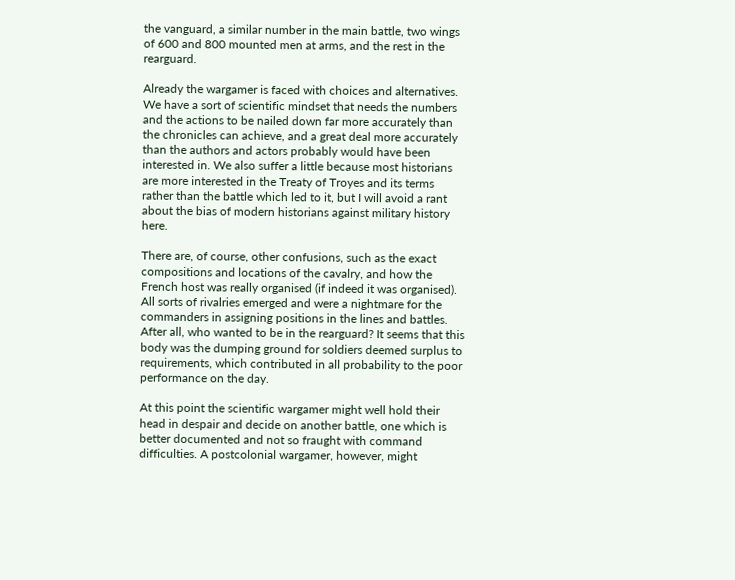the vanguard, a similar number in the main battle, two wings of 600 and 800 mounted men at arms, and the rest in the rearguard.

Already the wargamer is faced with choices and alternatives. We have a sort of scientific mindset that needs the numbers and the actions to be nailed down far more accurately than the chronicles can achieve, and a great deal more accurately than the authors and actors probably would have been interested in. We also suffer a little because most historians are more interested in the Treaty of Troyes and its terms rather than the battle which led to it, but I will avoid a rant about the bias of modern historians against military history here.

There are, of course, other confusions, such as the exact compositions and locations of the cavalry, and how the French host was really organised (if indeed it was organised). All sorts of rivalries emerged and were a nightmare for the commanders in assigning positions in the lines and battles. After all, who wanted to be in the rearguard? It seems that this body was the dumping ground for soldiers deemed surplus to requirements, which contributed in all probability to the poor performance on the day.

At this point the scientific wargamer might well hold their head in despair and decide on another battle, one which is better documented and not so fraught with command difficulties. A postcolonial wargamer, however, might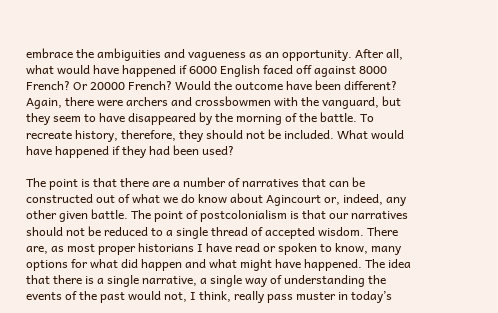embrace the ambiguities and vagueness as an opportunity. After all, what would have happened if 6000 English faced off against 8000 French? Or 20000 French? Would the outcome have been different? Again, there were archers and crossbowmen with the vanguard, but they seem to have disappeared by the morning of the battle. To recreate history, therefore, they should not be included. What would have happened if they had been used?

The point is that there are a number of narratives that can be constructed out of what we do know about Agincourt or, indeed, any other given battle. The point of postcolonialism is that our narratives should not be reduced to a single thread of accepted wisdom. There are, as most proper historians I have read or spoken to know, many options for what did happen and what might have happened. The idea that there is a single narrative, a single way of understanding the events of the past would not, I think, really pass muster in today’s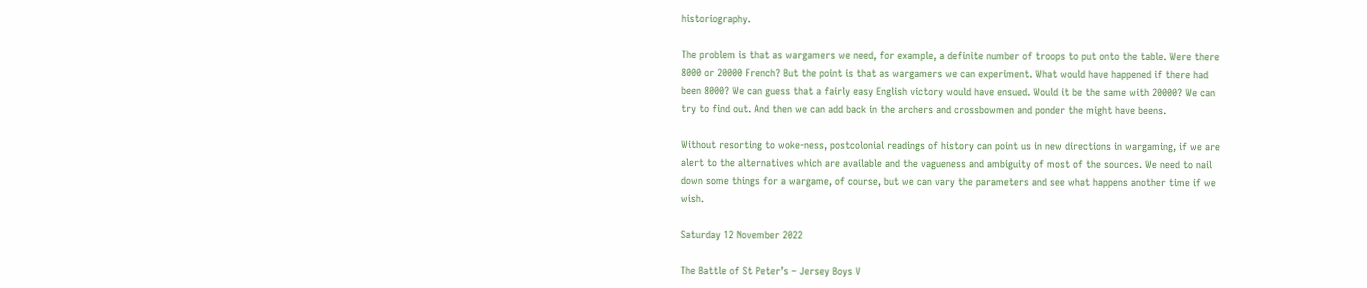historiography.

The problem is that as wargamers we need, for example, a definite number of troops to put onto the table. Were there 8000 or 20000 French? But the point is that as wargamers we can experiment. What would have happened if there had been 8000? We can guess that a fairly easy English victory would have ensued. Would it be the same with 20000? We can try to find out. And then we can add back in the archers and crossbowmen and ponder the might have beens.

Without resorting to woke-ness, postcolonial readings of history can point us in new directions in wargaming, if we are alert to the alternatives which are available and the vagueness and ambiguity of most of the sources. We need to nail down some things for a wargame, of course, but we can vary the parameters and see what happens another time if we wish.

Saturday 12 November 2022

The Battle of St Peter’s – Jersey Boys V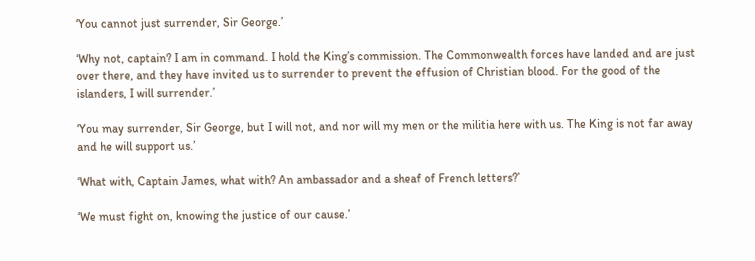‘You cannot just surrender, Sir George.’

‘Why not, captain? I am in command. I hold the King’s commission. The Commonwealth forces have landed and are just over there, and they have invited us to surrender to prevent the effusion of Christian blood. For the good of the islanders, I will surrender.’

‘You may surrender, Sir George, but I will not, and nor will my men or the militia here with us. The King is not far away and he will support us.’

‘What with, Captain James, what with? An ambassador and a sheaf of French letters?’

‘We must fight on, knowing the justice of our cause.’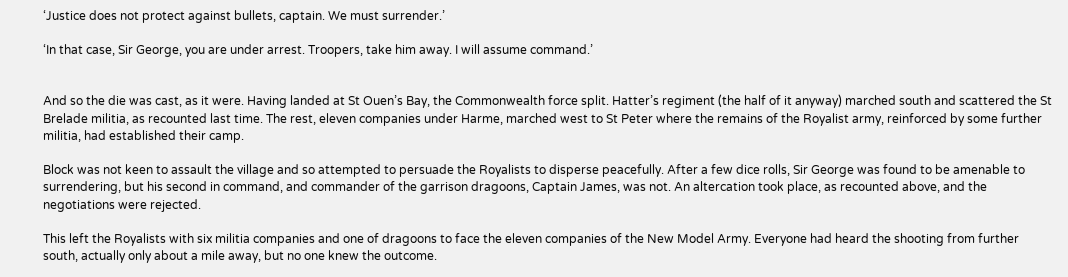‘Justice does not protect against bullets, captain. We must surrender.’

‘In that case, Sir George, you are under arrest. Troopers, take him away. I will assume command.’


And so the die was cast, as it were. Having landed at St Ouen’s Bay, the Commonwealth force split. Hatter’s regiment (the half of it anyway) marched south and scattered the St Brelade militia, as recounted last time. The rest, eleven companies under Harme, marched west to St Peter where the remains of the Royalist army, reinforced by some further militia, had established their camp.

Block was not keen to assault the village and so attempted to persuade the Royalists to disperse peacefully. After a few dice rolls, Sir George was found to be amenable to surrendering, but his second in command, and commander of the garrison dragoons, Captain James, was not. An altercation took place, as recounted above, and the negotiations were rejected.

This left the Royalists with six militia companies and one of dragoons to face the eleven companies of the New Model Army. Everyone had heard the shooting from further south, actually only about a mile away, but no one knew the outcome.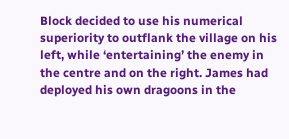Block decided to use his numerical superiority to outflank the village on his left, while ‘entertaining’ the enemy in the centre and on the right. James had deployed his own dragoons in the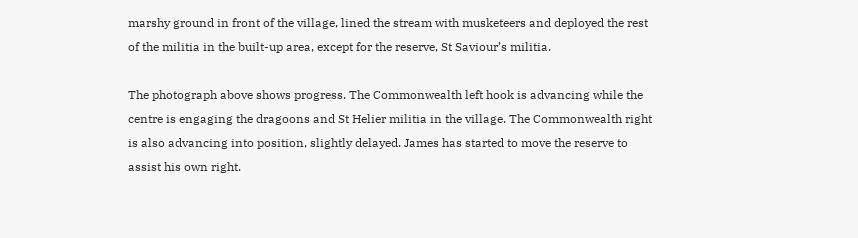marshy ground in front of the village, lined the stream with musketeers and deployed the rest of the militia in the built-up area, except for the reserve, St Saviour’s militia.

The photograph above shows progress. The Commonwealth left hook is advancing while the centre is engaging the dragoons and St Helier militia in the village. The Commonwealth right is also advancing into position, slightly delayed. James has started to move the reserve to assist his own right.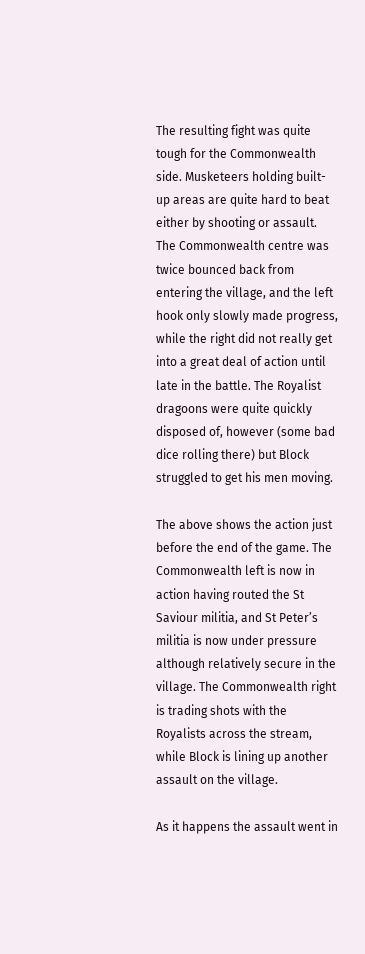The resulting fight was quite tough for the Commonwealth side. Musketeers holding built-up areas are quite hard to beat either by shooting or assault. The Commonwealth centre was twice bounced back from entering the village, and the left hook only slowly made progress, while the right did not really get into a great deal of action until late in the battle. The Royalist dragoons were quite quickly disposed of, however (some bad dice rolling there) but Block struggled to get his men moving.

The above shows the action just before the end of the game. The Commonwealth left is now in action having routed the St Saviour militia, and St Peter’s militia is now under pressure although relatively secure in the village. The Commonwealth right is trading shots with the Royalists across the stream, while Block is lining up another assault on the village.

As it happens the assault went in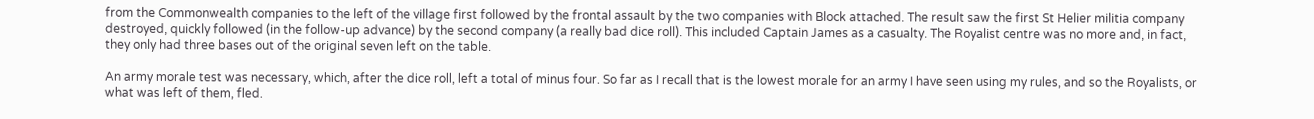from the Commonwealth companies to the left of the village first followed by the frontal assault by the two companies with Block attached. The result saw the first St Helier militia company destroyed, quickly followed (in the follow-up advance) by the second company (a really bad dice roll). This included Captain James as a casualty. The Royalist centre was no more and, in fact, they only had three bases out of the original seven left on the table.

An army morale test was necessary, which, after the dice roll, left a total of minus four. So far as I recall that is the lowest morale for an army I have seen using my rules, and so the Royalists, or what was left of them, fled.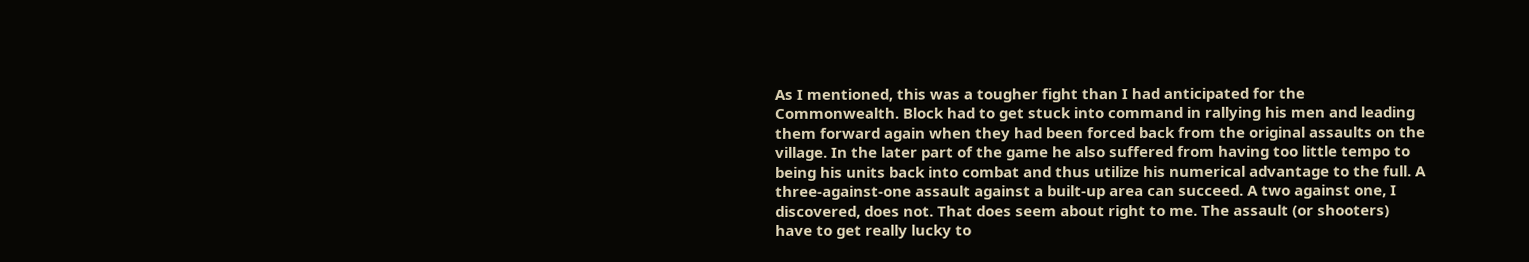As I mentioned, this was a tougher fight than I had anticipated for the Commonwealth. Block had to get stuck into command in rallying his men and leading them forward again when they had been forced back from the original assaults on the village. In the later part of the game he also suffered from having too little tempo to being his units back into combat and thus utilize his numerical advantage to the full. A three-against-one assault against a built-up area can succeed. A two against one, I discovered, does not. That does seem about right to me. The assault (or shooters) have to get really lucky to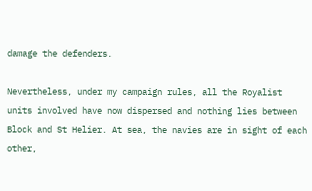damage the defenders.

Nevertheless, under my campaign rules, all the Royalist units involved have now dispersed and nothing lies between Block and St Helier. At sea, the navies are in sight of each other,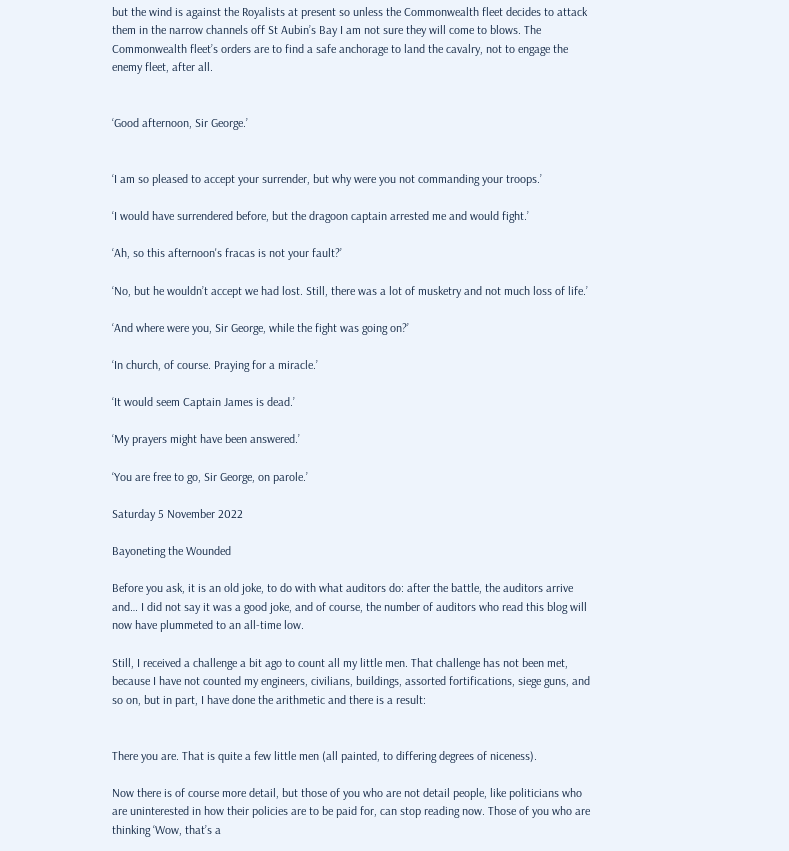but the wind is against the Royalists at present so unless the Commonwealth fleet decides to attack them in the narrow channels off St Aubin’s Bay I am not sure they will come to blows. The Commonwealth fleet’s orders are to find a safe anchorage to land the cavalry, not to engage the enemy fleet, after all.


‘Good afternoon, Sir George.’


‘I am so pleased to accept your surrender, but why were you not commanding your troops.’

‘I would have surrendered before, but the dragoon captain arrested me and would fight.’

‘Ah, so this afternoon's fracas is not your fault?’

‘No, but he wouldn’t accept we had lost. Still, there was a lot of musketry and not much loss of life.’

‘And where were you, Sir George, while the fight was going on?’

‘In church, of course. Praying for a miracle.’

‘It would seem Captain James is dead.’

‘My prayers might have been answered.’

‘You are free to go, Sir George, on parole.’

Saturday 5 November 2022

Bayoneting the Wounded

Before you ask, it is an old joke, to do with what auditors do: after the battle, the auditors arrive and… I did not say it was a good joke, and of course, the number of auditors who read this blog will now have plummeted to an all-time low.

Still, I received a challenge a bit ago to count all my little men. That challenge has not been met, because I have not counted my engineers, civilians, buildings, assorted fortifications, siege guns, and so on, but in part, I have done the arithmetic and there is a result:


There you are. That is quite a few little men (all painted, to differing degrees of niceness).

Now there is of course more detail, but those of you who are not detail people, like politicians who are uninterested in how their policies are to be paid for, can stop reading now. Those of you who are thinking ‘Wow, that’s a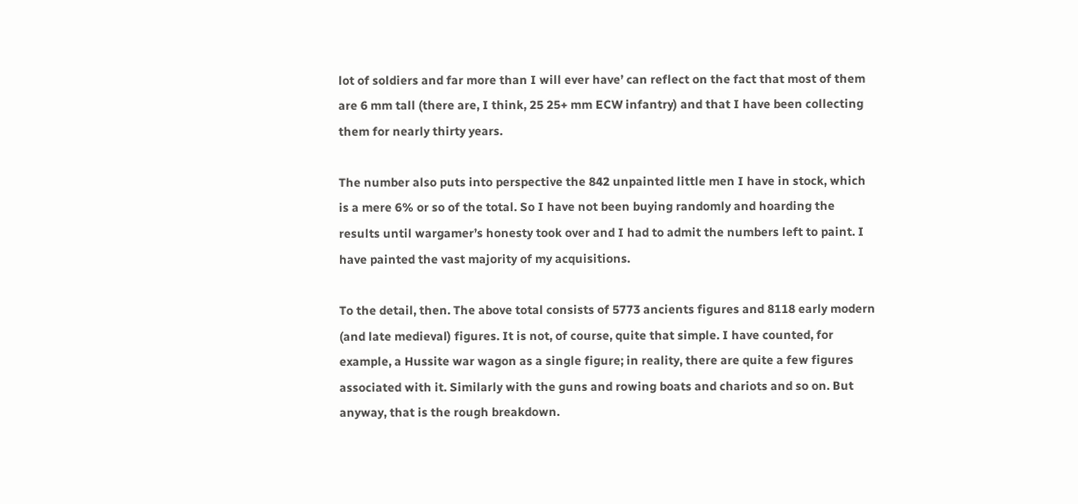lot of soldiers and far more than I will ever have’ can reflect on the fact that most of them are 6 mm tall (there are, I think, 25 25+ mm ECW infantry) and that I have been collecting them for nearly thirty years.

The number also puts into perspective the 842 unpainted little men I have in stock, which is a mere 6% or so of the total. So I have not been buying randomly and hoarding the results until wargamer’s honesty took over and I had to admit the numbers left to paint. I have painted the vast majority of my acquisitions.

To the detail, then. The above total consists of 5773 ancients figures and 8118 early modern (and late medieval) figures. It is not, of course, quite that simple. I have counted, for example, a Hussite war wagon as a single figure; in reality, there are quite a few figures associated with it. Similarly with the guns and rowing boats and chariots and so on. But anyway, that is the rough breakdown.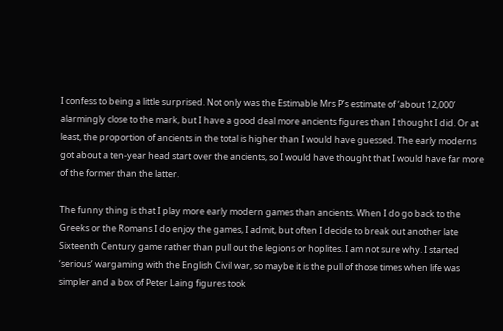I confess to being a little surprised. Not only was the Estimable Mrs P’s estimate of ‘about 12,000’ alarmingly close to the mark, but I have a good deal more ancients figures than I thought I did. Or at least, the proportion of ancients in the total is higher than I would have guessed. The early moderns got about a ten-year head start over the ancients, so I would have thought that I would have far more of the former than the latter.

The funny thing is that I play more early modern games than ancients. When I do go back to the Greeks or the Romans I do enjoy the games, I admit, but often I decide to break out another late Sixteenth Century game rather than pull out the legions or hoplites. I am not sure why. I started ‘serious’ wargaming with the English Civil war, so maybe it is the pull of those times when life was simpler and a box of Peter Laing figures took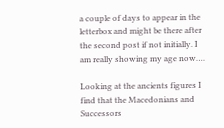a couple of days to appear in the letterbox and might be there after the second post if not initially. I am really showing my age now….

Looking at the ancients figures I find that the Macedonians and Successors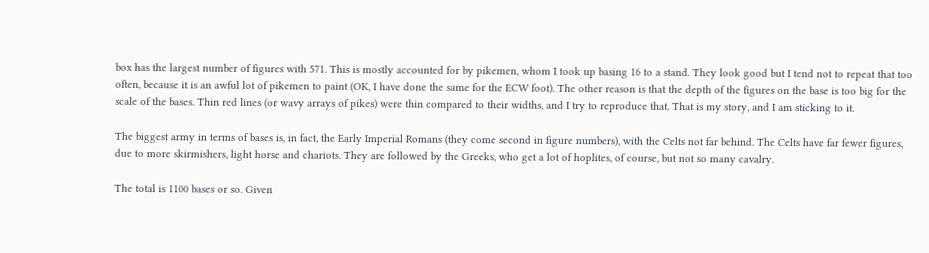box has the largest number of figures with 571. This is mostly accounted for by pikemen, whom I took up basing 16 to a stand. They look good but I tend not to repeat that too often, because it is an awful lot of pikemen to paint (OK, I have done the same for the ECW foot). The other reason is that the depth of the figures on the base is too big for the scale of the bases. Thin red lines (or wavy arrays of pikes) were thin compared to their widths, and I try to reproduce that. That is my story, and I am sticking to it.

The biggest army in terms of bases is, in fact, the Early Imperial Romans (they come second in figure numbers), with the Celts not far behind. The Celts have far fewer figures, due to more skirmishers, light horse and chariots. They are followed by the Greeks, who get a lot of hoplites, of course, but not so many cavalry.

The total is 1100 bases or so. Given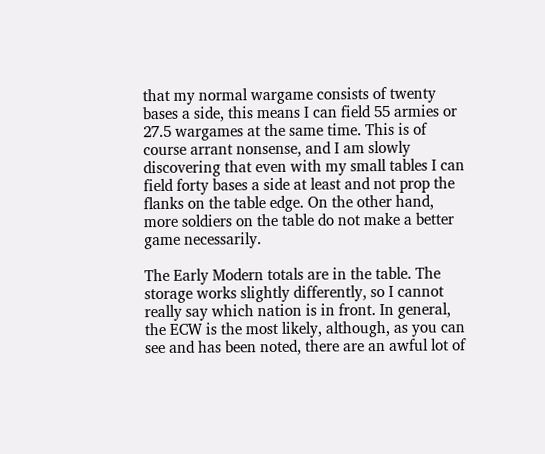that my normal wargame consists of twenty bases a side, this means I can field 55 armies or 27.5 wargames at the same time. This is of course arrant nonsense, and I am slowly discovering that even with my small tables I can field forty bases a side at least and not prop the flanks on the table edge. On the other hand, more soldiers on the table do not make a better game necessarily.

The Early Modern totals are in the table. The storage works slightly differently, so I cannot really say which nation is in front. In general, the ECW is the most likely, although, as you can see and has been noted, there are an awful lot of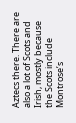Aztecs there. There are also a lot of Scots and Irish, mostly because the Scots include Montrose’s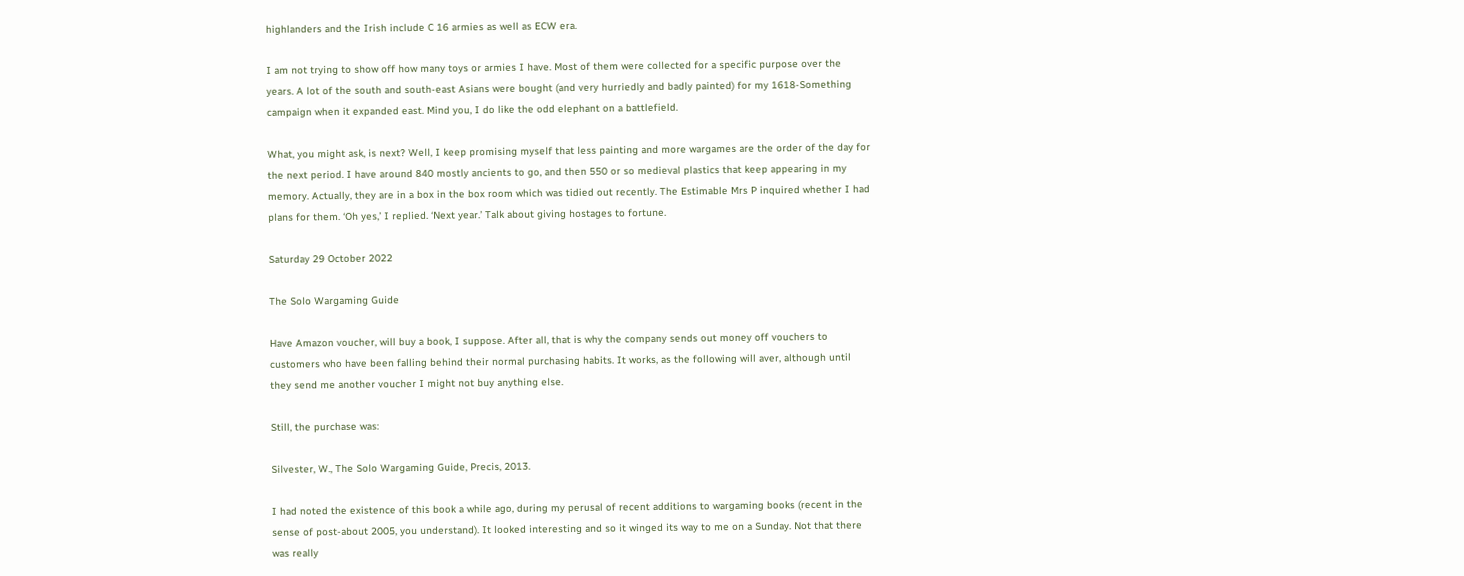highlanders and the Irish include C 16 armies as well as ECW era.

I am not trying to show off how many toys or armies I have. Most of them were collected for a specific purpose over the years. A lot of the south and south-east Asians were bought (and very hurriedly and badly painted) for my 1618-Something campaign when it expanded east. Mind you, I do like the odd elephant on a battlefield.

What, you might ask, is next? Well, I keep promising myself that less painting and more wargames are the order of the day for the next period. I have around 840 mostly ancients to go, and then 550 or so medieval plastics that keep appearing in my memory. Actually, they are in a box in the box room which was tidied out recently. The Estimable Mrs P inquired whether I had plans for them. ‘Oh yes,’ I replied. ‘Next year.’ Talk about giving hostages to fortune.

Saturday 29 October 2022

The Solo Wargaming Guide

Have Amazon voucher, will buy a book, I suppose. After all, that is why the company sends out money off vouchers to customers who have been falling behind their normal purchasing habits. It works, as the following will aver, although until they send me another voucher I might not buy anything else.

Still, the purchase was:

Silvester, W., The Solo Wargaming Guide, Precis, 2013.

I had noted the existence of this book a while ago, during my perusal of recent additions to wargaming books (recent in the sense of post-about 2005, you understand). It looked interesting and so it winged its way to me on a Sunday. Not that there was really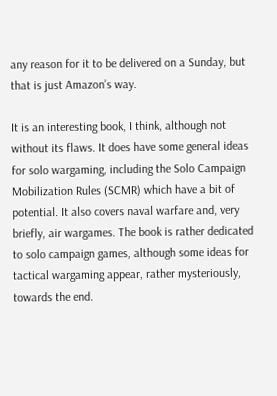any reason for it to be delivered on a Sunday, but that is just Amazon’s way.

It is an interesting book, I think, although not without its flaws. It does have some general ideas for solo wargaming, including the Solo Campaign Mobilization Rules (SCMR) which have a bit of potential. It also covers naval warfare and, very briefly, air wargames. The book is rather dedicated to solo campaign games, although some ideas for tactical wargaming appear, rather mysteriously, towards the end.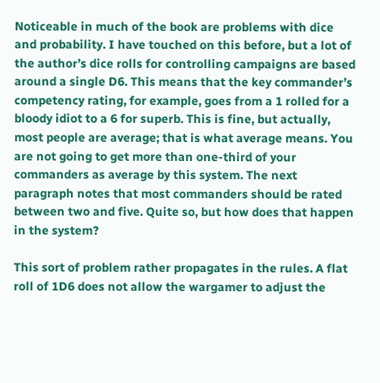Noticeable in much of the book are problems with dice and probability. I have touched on this before, but a lot of the author’s dice rolls for controlling campaigns are based around a single D6. This means that the key commander’s competency rating, for example, goes from a 1 rolled for a bloody idiot to a 6 for superb. This is fine, but actually, most people are average; that is what average means. You are not going to get more than one-third of your commanders as average by this system. The next paragraph notes that most commanders should be rated between two and five. Quite so, but how does that happen in the system?

This sort of problem rather propagates in the rules. A flat roll of 1D6 does not allow the wargamer to adjust the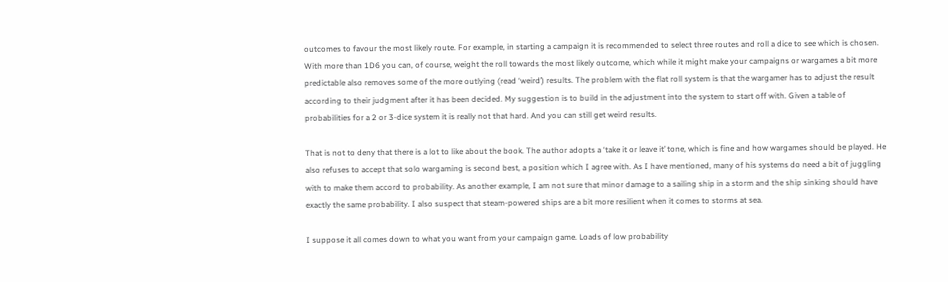outcomes to favour the most likely route. For example, in starting a campaign it is recommended to select three routes and roll a dice to see which is chosen. With more than 1D6 you can, of course, weight the roll towards the most likely outcome, which while it might make your campaigns or wargames a bit more predictable also removes some of the more outlying (read ‘weird’) results. The problem with the flat roll system is that the wargamer has to adjust the result according to their judgment after it has been decided. My suggestion is to build in the adjustment into the system to start off with. Given a table of probabilities for a 2 or 3-dice system it is really not that hard. And you can still get weird results.

That is not to deny that there is a lot to like about the book. The author adopts a ‘take it or leave it’ tone, which is fine and how wargames should be played. He also refuses to accept that solo wargaming is second best, a position which I agree with. As I have mentioned, many of his systems do need a bit of juggling with to make them accord to probability. As another example, I am not sure that minor damage to a sailing ship in a storm and the ship sinking should have exactly the same probability. I also suspect that steam-powered ships are a bit more resilient when it comes to storms at sea.

I suppose it all comes down to what you want from your campaign game. Loads of low probability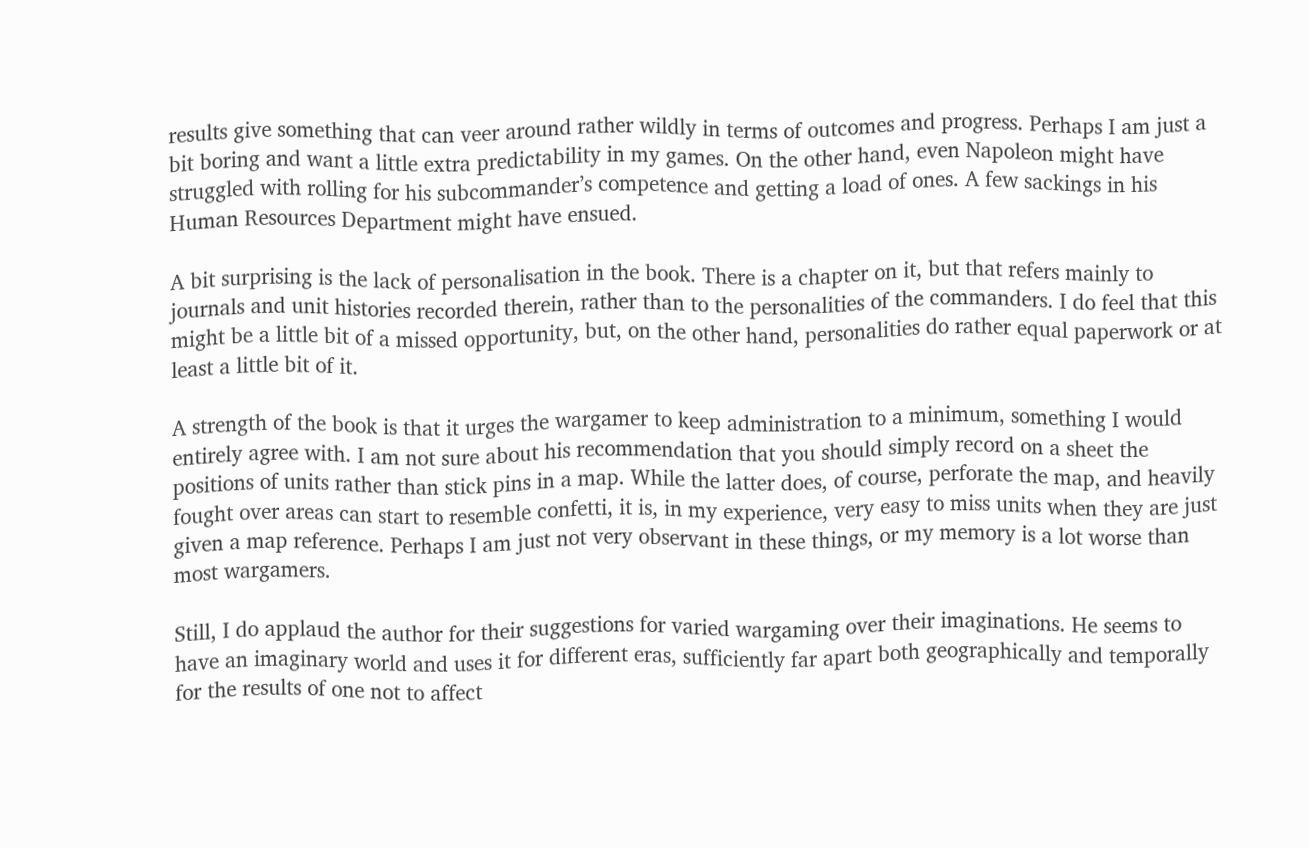results give something that can veer around rather wildly in terms of outcomes and progress. Perhaps I am just a bit boring and want a little extra predictability in my games. On the other hand, even Napoleon might have struggled with rolling for his subcommander’s competence and getting a load of ones. A few sackings in his Human Resources Department might have ensued.

A bit surprising is the lack of personalisation in the book. There is a chapter on it, but that refers mainly to journals and unit histories recorded therein, rather than to the personalities of the commanders. I do feel that this might be a little bit of a missed opportunity, but, on the other hand, personalities do rather equal paperwork or at least a little bit of it.

A strength of the book is that it urges the wargamer to keep administration to a minimum, something I would entirely agree with. I am not sure about his recommendation that you should simply record on a sheet the positions of units rather than stick pins in a map. While the latter does, of course, perforate the map, and heavily fought over areas can start to resemble confetti, it is, in my experience, very easy to miss units when they are just given a map reference. Perhaps I am just not very observant in these things, or my memory is a lot worse than most wargamers.

Still, I do applaud the author for their suggestions for varied wargaming over their imaginations. He seems to have an imaginary world and uses it for different eras, sufficiently far apart both geographically and temporally for the results of one not to affect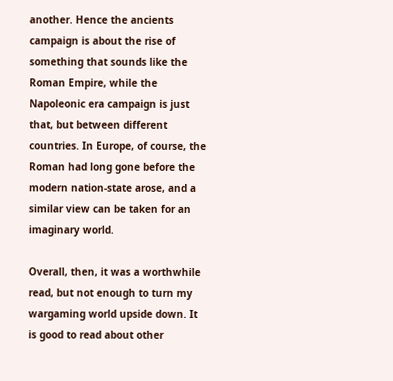another. Hence the ancients campaign is about the rise of something that sounds like the Roman Empire, while the Napoleonic era campaign is just that, but between different countries. In Europe, of course, the Roman had long gone before the modern nation-state arose, and a similar view can be taken for an imaginary world.

Overall, then, it was a worthwhile read, but not enough to turn my wargaming world upside down. It is good to read about other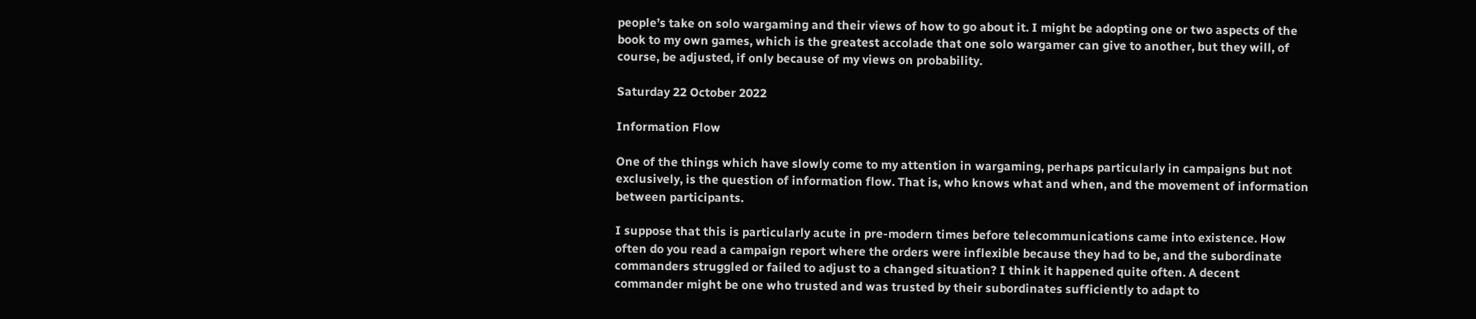people’s take on solo wargaming and their views of how to go about it. I might be adopting one or two aspects of the book to my own games, which is the greatest accolade that one solo wargamer can give to another, but they will, of course, be adjusted, if only because of my views on probability.

Saturday 22 October 2022

Information Flow

One of the things which have slowly come to my attention in wargaming, perhaps particularly in campaigns but not exclusively, is the question of information flow. That is, who knows what and when, and the movement of information between participants.

I suppose that this is particularly acute in pre-modern times before telecommunications came into existence. How often do you read a campaign report where the orders were inflexible because they had to be, and the subordinate commanders struggled or failed to adjust to a changed situation? I think it happened quite often. A decent commander might be one who trusted and was trusted by their subordinates sufficiently to adapt to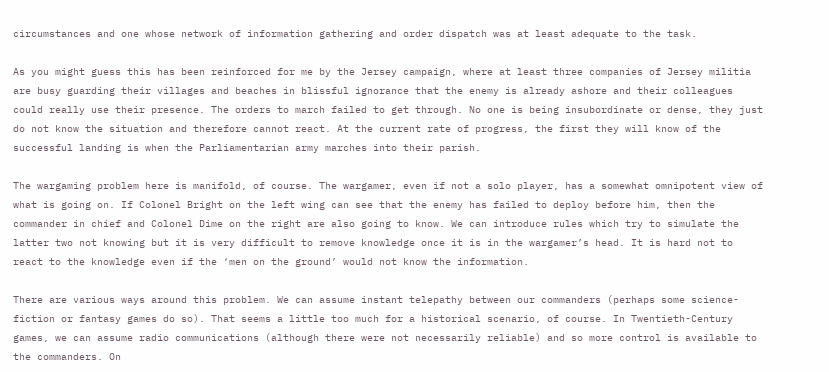circumstances and one whose network of information gathering and order dispatch was at least adequate to the task.

As you might guess this has been reinforced for me by the Jersey campaign, where at least three companies of Jersey militia are busy guarding their villages and beaches in blissful ignorance that the enemy is already ashore and their colleagues could really use their presence. The orders to march failed to get through. No one is being insubordinate or dense, they just do not know the situation and therefore cannot react. At the current rate of progress, the first they will know of the successful landing is when the Parliamentarian army marches into their parish.

The wargaming problem here is manifold, of course. The wargamer, even if not a solo player, has a somewhat omnipotent view of what is going on. If Colonel Bright on the left wing can see that the enemy has failed to deploy before him, then the commander in chief and Colonel Dime on the right are also going to know. We can introduce rules which try to simulate the latter two not knowing but it is very difficult to remove knowledge once it is in the wargamer’s head. It is hard not to react to the knowledge even if the ‘men on the ground’ would not know the information.

There are various ways around this problem. We can assume instant telepathy between our commanders (perhaps some science-fiction or fantasy games do so). That seems a little too much for a historical scenario, of course. In Twentieth-Century games, we can assume radio communications (although there were not necessarily reliable) and so more control is available to the commanders. On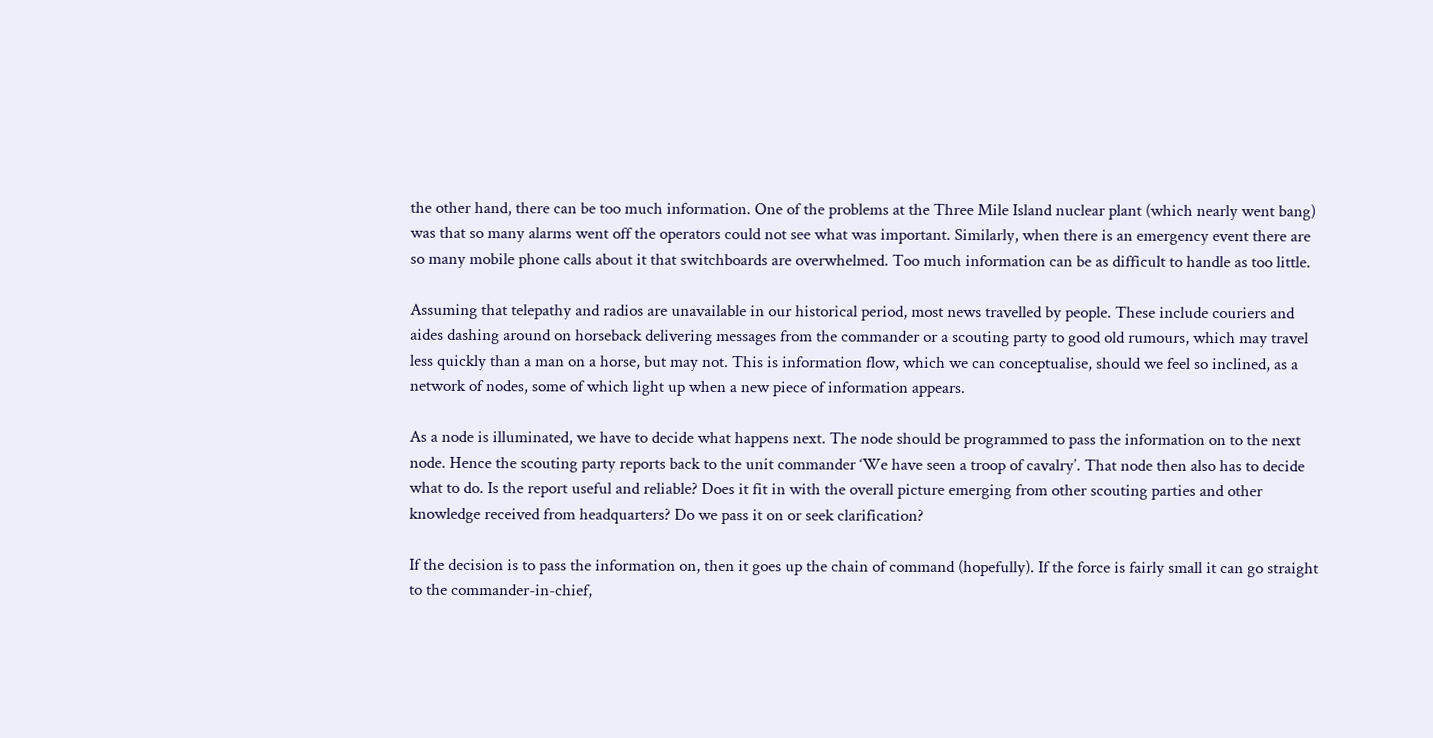the other hand, there can be too much information. One of the problems at the Three Mile Island nuclear plant (which nearly went bang) was that so many alarms went off the operators could not see what was important. Similarly, when there is an emergency event there are so many mobile phone calls about it that switchboards are overwhelmed. Too much information can be as difficult to handle as too little.

Assuming that telepathy and radios are unavailable in our historical period, most news travelled by people. These include couriers and aides dashing around on horseback delivering messages from the commander or a scouting party to good old rumours, which may travel less quickly than a man on a horse, but may not. This is information flow, which we can conceptualise, should we feel so inclined, as a network of nodes, some of which light up when a new piece of information appears.

As a node is illuminated, we have to decide what happens next. The node should be programmed to pass the information on to the next node. Hence the scouting party reports back to the unit commander ‘We have seen a troop of cavalry’. That node then also has to decide what to do. Is the report useful and reliable? Does it fit in with the overall picture emerging from other scouting parties and other knowledge received from headquarters? Do we pass it on or seek clarification?

If the decision is to pass the information on, then it goes up the chain of command (hopefully). If the force is fairly small it can go straight to the commander-in-chief,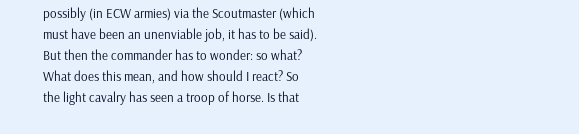possibly (in ECW armies) via the Scoutmaster (which must have been an unenviable job, it has to be said). But then the commander has to wonder: so what? What does this mean, and how should I react? So the light cavalry has seen a troop of horse. Is that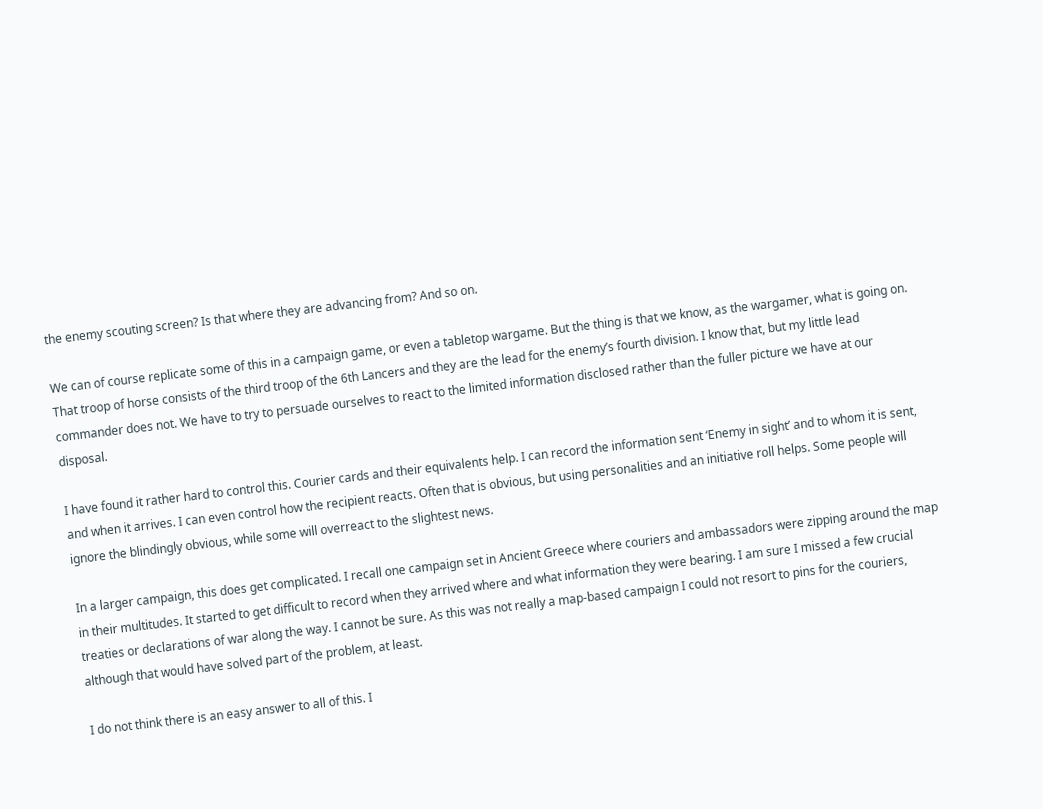the enemy scouting screen? Is that where they are advancing from? And so on.

We can of course replicate some of this in a campaign game, or even a tabletop wargame. But the thing is that we know, as the wargamer, what is going on. That troop of horse consists of the third troop of the 6th Lancers and they are the lead for the enemy’s fourth division. I know that, but my little lead commander does not. We have to try to persuade ourselves to react to the limited information disclosed rather than the fuller picture we have at our disposal.

I have found it rather hard to control this. Courier cards and their equivalents help. I can record the information sent ‘Enemy in sight’ and to whom it is sent, and when it arrives. I can even control how the recipient reacts. Often that is obvious, but using personalities and an initiative roll helps. Some people will ignore the blindingly obvious, while some will overreact to the slightest news.

In a larger campaign, this does get complicated. I recall one campaign set in Ancient Greece where couriers and ambassadors were zipping around the map in their multitudes. It started to get difficult to record when they arrived where and what information they were bearing. I am sure I missed a few crucial treaties or declarations of war along the way. I cannot be sure. As this was not really a map-based campaign I could not resort to pins for the couriers, although that would have solved part of the problem, at least.

I do not think there is an easy answer to all of this. I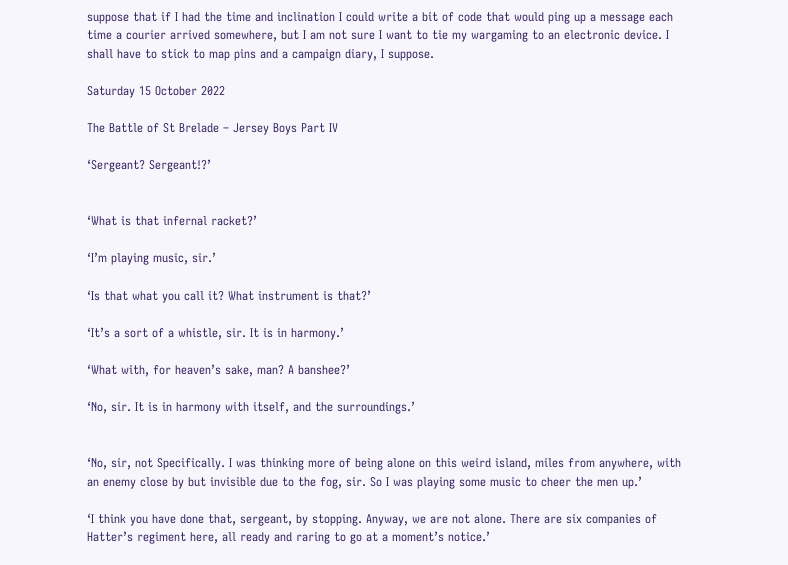suppose that if I had the time and inclination I could write a bit of code that would ping up a message each time a courier arrived somewhere, but I am not sure I want to tie my wargaming to an electronic device. I shall have to stick to map pins and a campaign diary, I suppose.

Saturday 15 October 2022

The Battle of St Brelade – Jersey Boys Part IV

‘Sergeant? Sergeant!?’


‘What is that infernal racket?’

‘I’m playing music, sir.’

‘Is that what you call it? What instrument is that?’

‘It’s a sort of a whistle, sir. It is in harmony.’

‘What with, for heaven’s sake, man? A banshee?’

‘No, sir. It is in harmony with itself, and the surroundings.’


‘No, sir, not Specifically. I was thinking more of being alone on this weird island, miles from anywhere, with an enemy close by but invisible due to the fog, sir. So I was playing some music to cheer the men up.’

‘I think you have done that, sergeant, by stopping. Anyway, we are not alone. There are six companies of Hatter’s regiment here, all ready and raring to go at a moment’s notice.’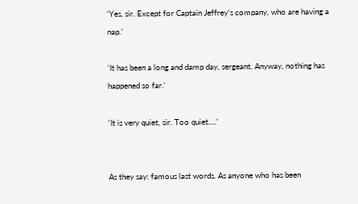‘Yes, sir. Except for Captain Jeffrey’s company, who are having a nap.’

‘It has been a long and damp day, sergeant. Anyway, nothing has happened so far.’

‘It is very quiet, sir. Too quiet….’


As they say: famous last words. As anyone who has been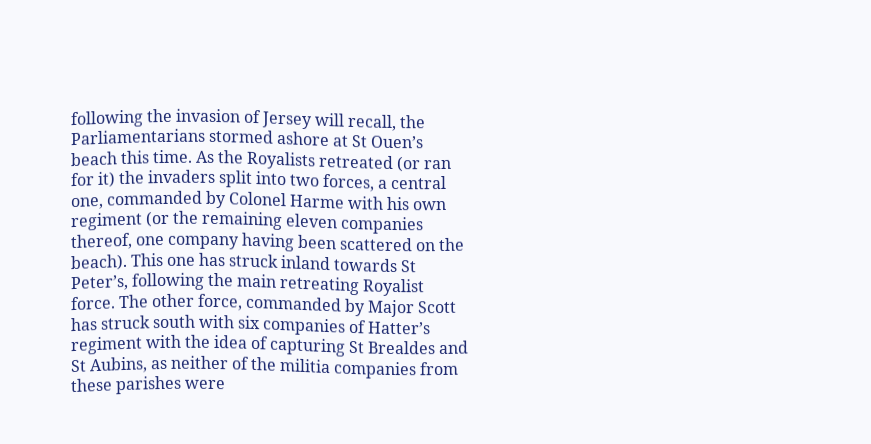following the invasion of Jersey will recall, the Parliamentarians stormed ashore at St Ouen’s beach this time. As the Royalists retreated (or ran for it) the invaders split into two forces, a central one, commanded by Colonel Harme with his own regiment (or the remaining eleven companies thereof, one company having been scattered on the beach). This one has struck inland towards St Peter’s, following the main retreating Royalist force. The other force, commanded by Major Scott has struck south with six companies of Hatter’s regiment with the idea of capturing St Brealdes and St Aubins, as neither of the militia companies from these parishes were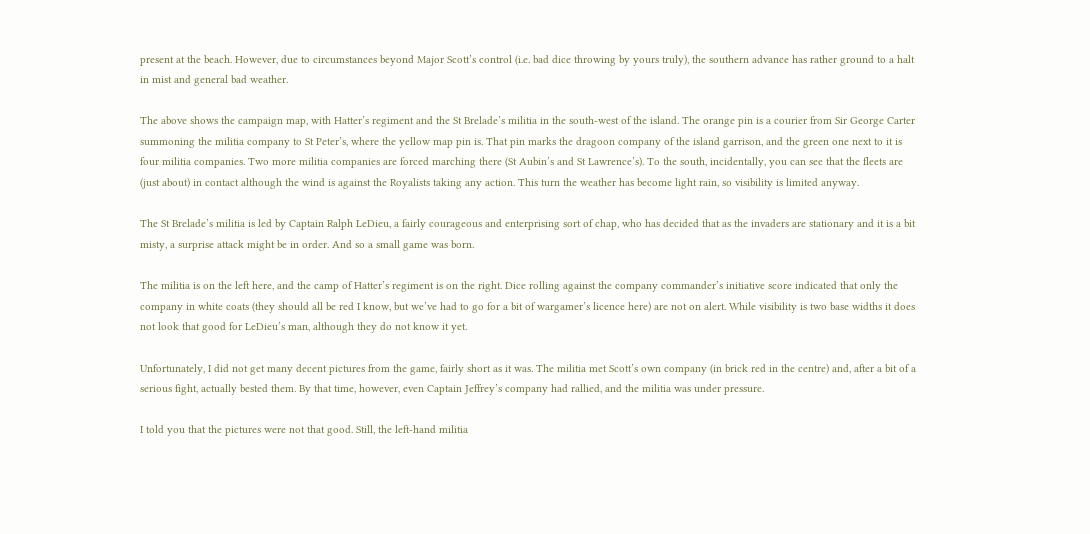present at the beach. However, due to circumstances beyond Major Scott’s control (i.e. bad dice throwing by yours truly), the southern advance has rather ground to a halt in mist and general bad weather.

The above shows the campaign map, with Hatter’s regiment and the St Brelade’s militia in the south-west of the island. The orange pin is a courier from Sir George Carter summoning the militia company to St Peter’s, where the yellow map pin is. That pin marks the dragoon company of the island garrison, and the green one next to it is four militia companies. Two more militia companies are forced marching there (St Aubin’s and St Lawrence’s). To the south, incidentally, you can see that the fleets are (just about) in contact although the wind is against the Royalists taking any action. This turn the weather has become light rain, so visibility is limited anyway.

The St Brelade’s militia is led by Captain Ralph LeDieu, a fairly courageous and enterprising sort of chap, who has decided that as the invaders are stationary and it is a bit misty, a surprise attack might be in order. And so a small game was born.

The militia is on the left here, and the camp of Hatter’s regiment is on the right. Dice rolling against the company commander’s initiative score indicated that only the company in white coats (they should all be red I know, but we’ve had to go for a bit of wargamer’s licence here) are not on alert. While visibility is two base widths it does not look that good for LeDieu’s man, although they do not know it yet.

Unfortunately, I did not get many decent pictures from the game, fairly short as it was. The militia met Scott’s own company (in brick red in the centre) and, after a bit of a serious fight, actually bested them. By that time, however, even Captain Jeffrey’s company had rallied, and the militia was under pressure.

I told you that the pictures were not that good. Still, the left-hand militia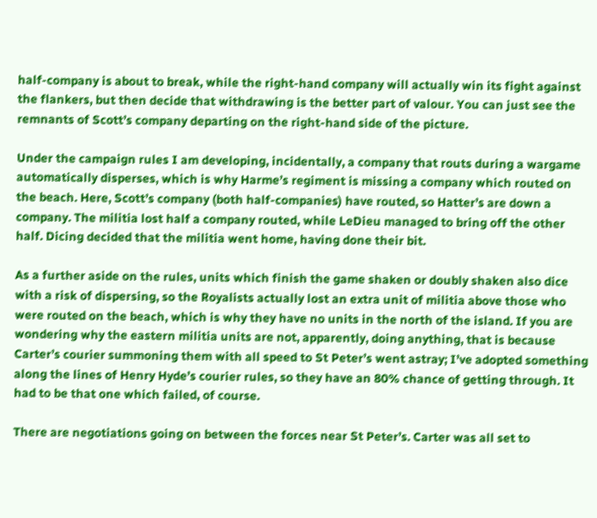half-company is about to break, while the right-hand company will actually win its fight against the flankers, but then decide that withdrawing is the better part of valour. You can just see the remnants of Scott’s company departing on the right-hand side of the picture.

Under the campaign rules I am developing, incidentally, a company that routs during a wargame automatically disperses, which is why Harme’s regiment is missing a company which routed on the beach. Here, Scott’s company (both half-companies) have routed, so Hatter’s are down a company. The militia lost half a company routed, while LeDieu managed to bring off the other half. Dicing decided that the militia went home, having done their bit.

As a further aside on the rules, units which finish the game shaken or doubly shaken also dice with a risk of dispersing, so the Royalists actually lost an extra unit of militia above those who were routed on the beach, which is why they have no units in the north of the island. If you are wondering why the eastern militia units are not, apparently, doing anything, that is because Carter’s courier summoning them with all speed to St Peter’s went astray; I’ve adopted something along the lines of Henry Hyde’s courier rules, so they have an 80% chance of getting through. It had to be that one which failed, of course.

There are negotiations going on between the forces near St Peter’s. Carter was all set to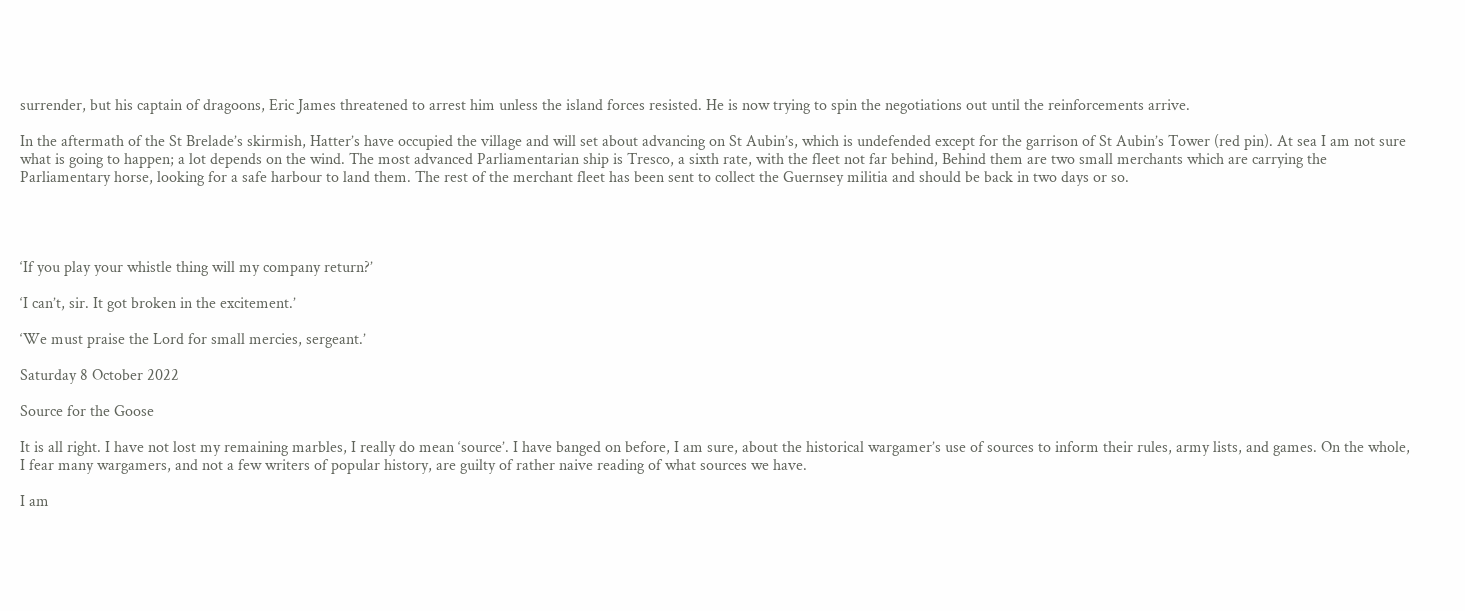surrender, but his captain of dragoons, Eric James threatened to arrest him unless the island forces resisted. He is now trying to spin the negotiations out until the reinforcements arrive.

In the aftermath of the St Brelade’s skirmish, Hatter’s have occupied the village and will set about advancing on St Aubin’s, which is undefended except for the garrison of St Aubin’s Tower (red pin). At sea I am not sure what is going to happen; a lot depends on the wind. The most advanced Parliamentarian ship is Tresco, a sixth rate, with the fleet not far behind, Behind them are two small merchants which are carrying the Parliamentary horse, looking for a safe harbour to land them. The rest of the merchant fleet has been sent to collect the Guernsey militia and should be back in two days or so.




‘If you play your whistle thing will my company return?’

‘I can’t, sir. It got broken in the excitement.’

‘We must praise the Lord for small mercies, sergeant.’

Saturday 8 October 2022

Source for the Goose

It is all right. I have not lost my remaining marbles, I really do mean ‘source’. I have banged on before, I am sure, about the historical wargamer’s use of sources to inform their rules, army lists, and games. On the whole, I fear many wargamers, and not a few writers of popular history, are guilty of rather naive reading of what sources we have.

I am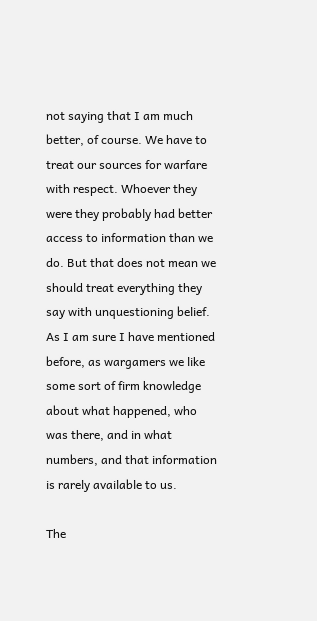not saying that I am much better, of course. We have to treat our sources for warfare with respect. Whoever they were they probably had better access to information than we do. But that does not mean we should treat everything they say with unquestioning belief. As I am sure I have mentioned before, as wargamers we like some sort of firm knowledge about what happened, who was there, and in what numbers, and that information is rarely available to us.

The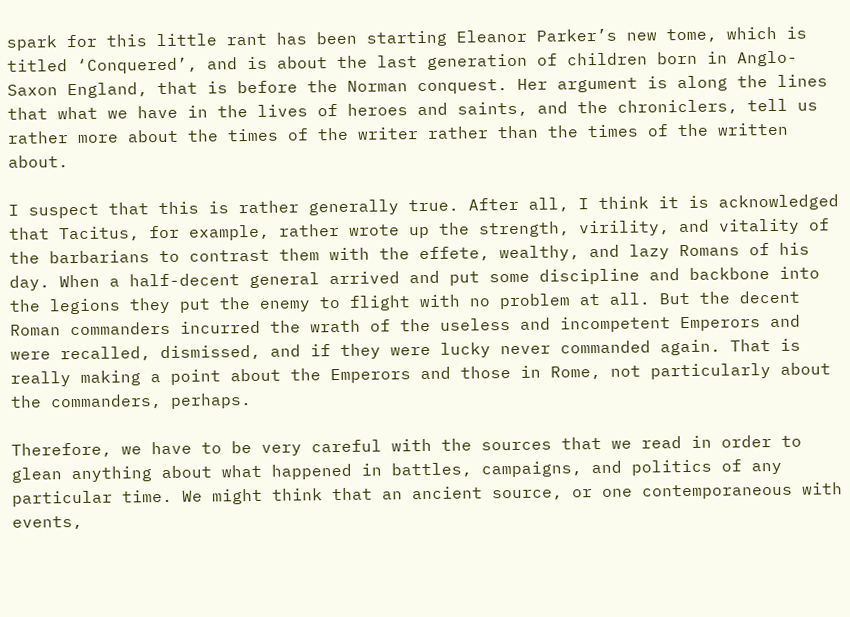spark for this little rant has been starting Eleanor Parker’s new tome, which is titled ‘Conquered’, and is about the last generation of children born in Anglo-Saxon England, that is before the Norman conquest. Her argument is along the lines that what we have in the lives of heroes and saints, and the chroniclers, tell us rather more about the times of the writer rather than the times of the written about.

I suspect that this is rather generally true. After all, I think it is acknowledged that Tacitus, for example, rather wrote up the strength, virility, and vitality of the barbarians to contrast them with the effete, wealthy, and lazy Romans of his day. When a half-decent general arrived and put some discipline and backbone into the legions they put the enemy to flight with no problem at all. But the decent Roman commanders incurred the wrath of the useless and incompetent Emperors and were recalled, dismissed, and if they were lucky never commanded again. That is really making a point about the Emperors and those in Rome, not particularly about the commanders, perhaps.

Therefore, we have to be very careful with the sources that we read in order to glean anything about what happened in battles, campaigns, and politics of any particular time. We might think that an ancient source, or one contemporaneous with events,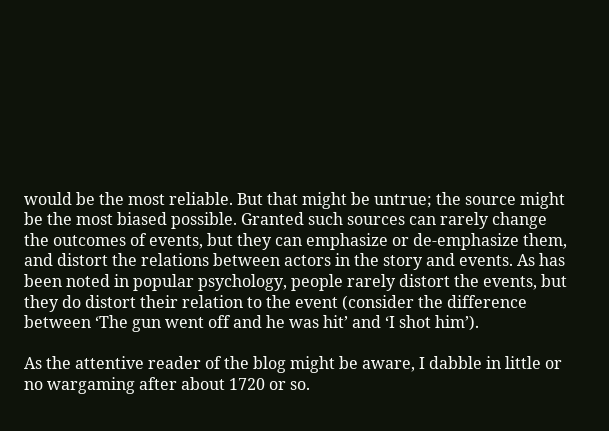would be the most reliable. But that might be untrue; the source might be the most biased possible. Granted such sources can rarely change the outcomes of events, but they can emphasize or de-emphasize them, and distort the relations between actors in the story and events. As has been noted in popular psychology, people rarely distort the events, but they do distort their relation to the event (consider the difference between ‘The gun went off and he was hit’ and ‘I shot him’).

As the attentive reader of the blog might be aware, I dabble in little or no wargaming after about 1720 or so.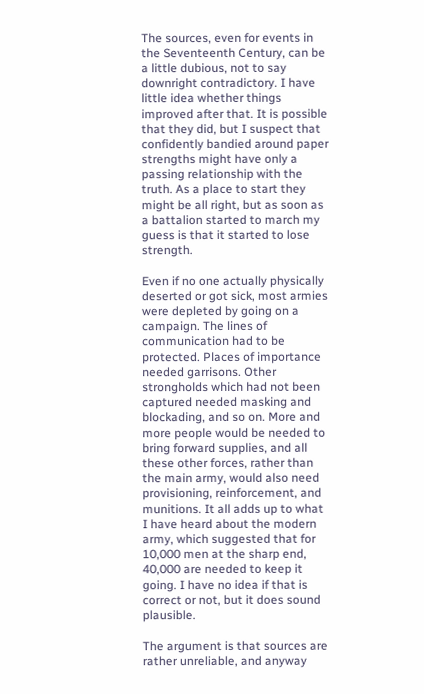The sources, even for events in the Seventeenth Century, can be a little dubious, not to say downright contradictory. I have little idea whether things improved after that. It is possible that they did, but I suspect that confidently bandied around paper strengths might have only a passing relationship with the truth. As a place to start they might be all right, but as soon as a battalion started to march my guess is that it started to lose strength.

Even if no one actually physically deserted or got sick, most armies were depleted by going on a campaign. The lines of communication had to be protected. Places of importance needed garrisons. Other strongholds which had not been captured needed masking and blockading, and so on. More and more people would be needed to bring forward supplies, and all these other forces, rather than the main army, would also need provisioning, reinforcement, and munitions. It all adds up to what I have heard about the modern army, which suggested that for 10,000 men at the sharp end, 40,000 are needed to keep it going. I have no idea if that is correct or not, but it does sound plausible.

The argument is that sources are rather unreliable, and anyway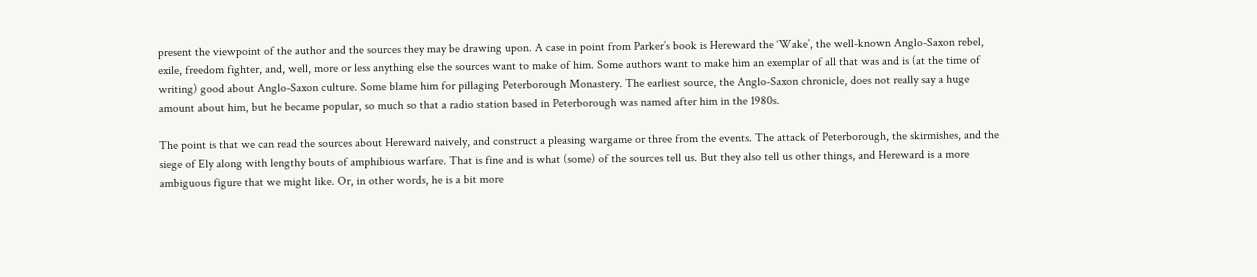present the viewpoint of the author and the sources they may be drawing upon. A case in point from Parker’s book is Hereward the ‘Wake’, the well-known Anglo-Saxon rebel, exile, freedom fighter, and, well, more or less anything else the sources want to make of him. Some authors want to make him an exemplar of all that was and is (at the time of writing) good about Anglo-Saxon culture. Some blame him for pillaging Peterborough Monastery. The earliest source, the Anglo-Saxon chronicle, does not really say a huge amount about him, but he became popular, so much so that a radio station based in Peterborough was named after him in the 1980s.

The point is that we can read the sources about Hereward naively, and construct a pleasing wargame or three from the events. The attack of Peterborough, the skirmishes, and the siege of Ely along with lengthy bouts of amphibious warfare. That is fine and is what (some) of the sources tell us. But they also tell us other things, and Hereward is a more ambiguous figure that we might like. Or, in other words, he is a bit more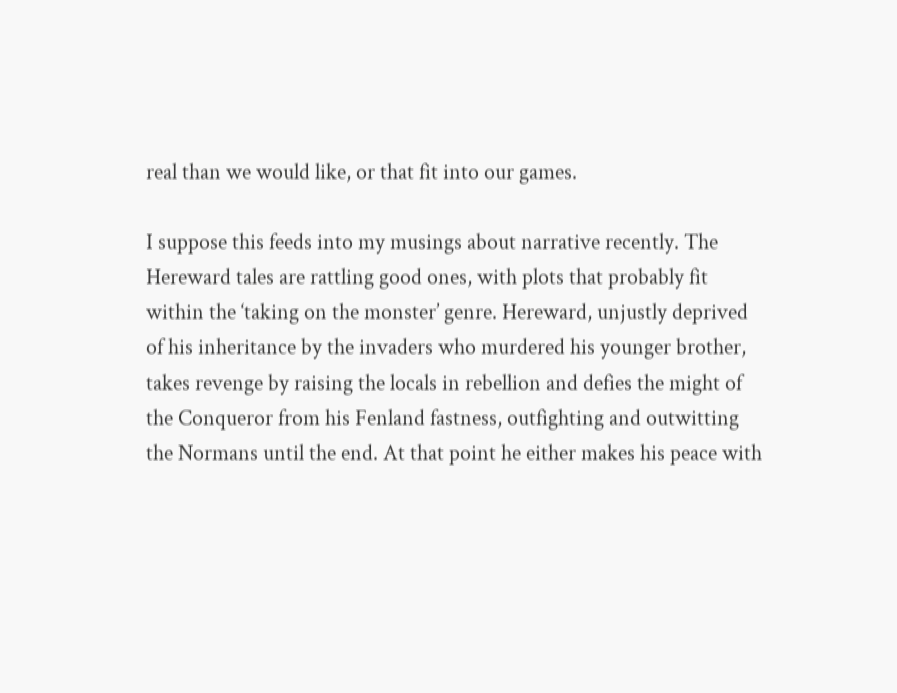real than we would like, or that fit into our games.

I suppose this feeds into my musings about narrative recently. The Hereward tales are rattling good ones, with plots that probably fit within the ‘taking on the monster’ genre. Hereward, unjustly deprived of his inheritance by the invaders who murdered his younger brother, takes revenge by raising the locals in rebellion and defies the might of the Conqueror from his Fenland fastness, outfighting and outwitting the Normans until the end. At that point he either makes his peace with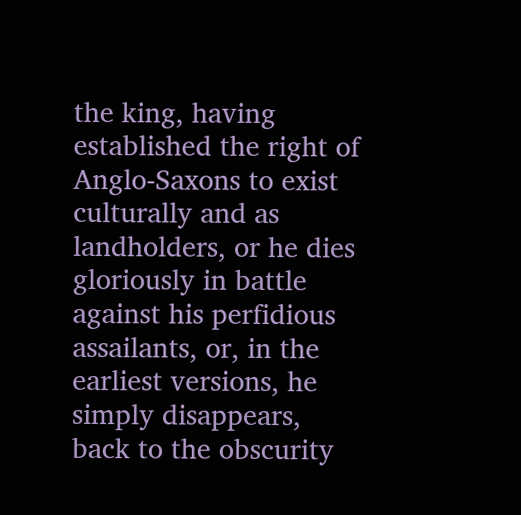the king, having established the right of Anglo-Saxons to exist culturally and as landholders, or he dies gloriously in battle against his perfidious assailants, or, in the earliest versions, he simply disappears, back to the obscurity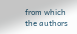from which the authors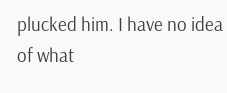plucked him. I have no idea of what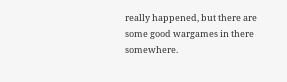really happened, but there are some good wargames in there somewhere.